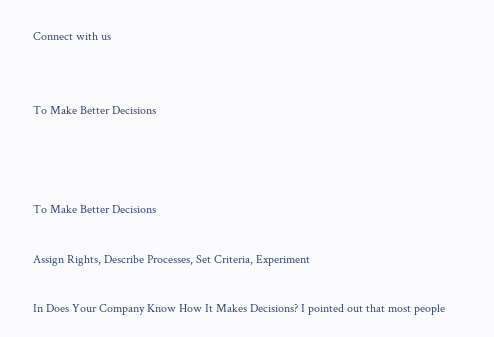Connect with us


To Make Better Decisions



To Make Better Decisions

Assign Rights, Describe Processes, Set Criteria, Experiment

In Does Your Company Know How It Makes Decisions? I pointed out that most people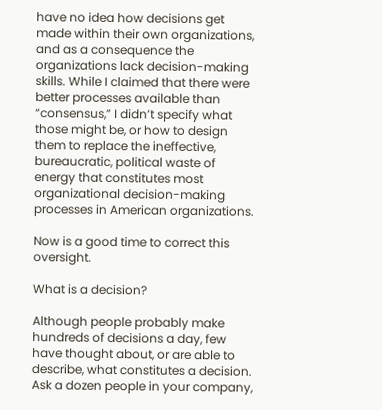have no idea how decisions get made within their own organizations, and as a consequence the organizations lack decision-making skills. While I claimed that there were better processes available than “consensus,” I didn’t specify what those might be, or how to design them to replace the ineffective, bureaucratic, political waste of energy that constitutes most organizational decision-making processes in American organizations.

Now is a good time to correct this oversight.

What is a decision?

Although people probably make hundreds of decisions a day, few have thought about, or are able to describe, what constitutes a decision. Ask a dozen people in your company,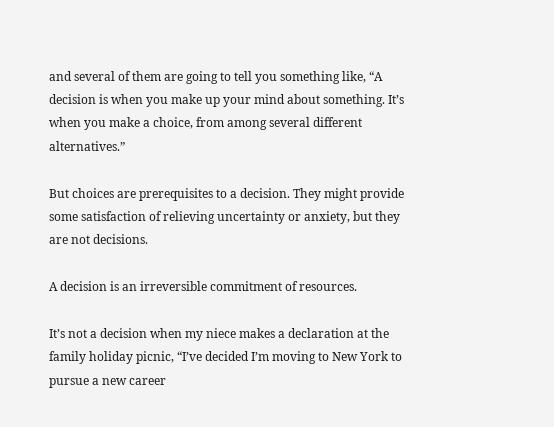and several of them are going to tell you something like, “A decision is when you make up your mind about something. It’s when you make a choice, from among several different alternatives.”

But choices are prerequisites to a decision. They might provide some satisfaction of relieving uncertainty or anxiety, but they are not decisions.

A decision is an irreversible commitment of resources.

It’s not a decision when my niece makes a declaration at the family holiday picnic, “I’ve decided I’m moving to New York to pursue a new career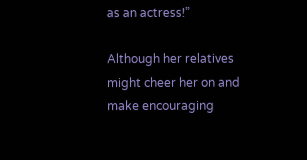as an actress!”

Although her relatives might cheer her on and make encouraging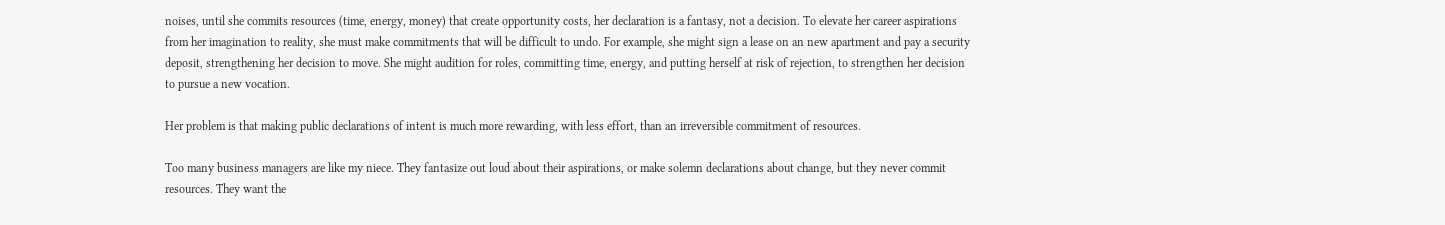noises, until she commits resources (time, energy, money) that create opportunity costs, her declaration is a fantasy, not a decision. To elevate her career aspirations from her imagination to reality, she must make commitments that will be difficult to undo. For example, she might sign a lease on an new apartment and pay a security deposit, strengthening her decision to move. She might audition for roles, committing time, energy, and putting herself at risk of rejection, to strengthen her decision to pursue a new vocation.

Her problem is that making public declarations of intent is much more rewarding, with less effort, than an irreversible commitment of resources.

Too many business managers are like my niece. They fantasize out loud about their aspirations, or make solemn declarations about change, but they never commit resources. They want the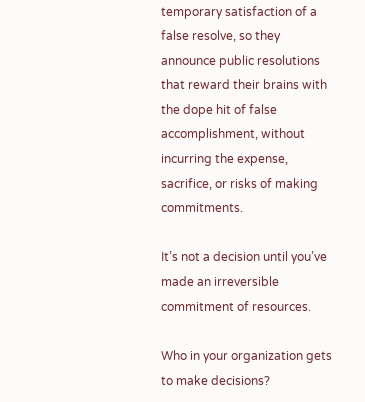temporary satisfaction of a false resolve, so they announce public resolutions that reward their brains with the dope hit of false accomplishment, without incurring the expense, sacrifice, or risks of making commitments.

It’s not a decision until you’ve made an irreversible commitment of resources.

Who in your organization gets to make decisions?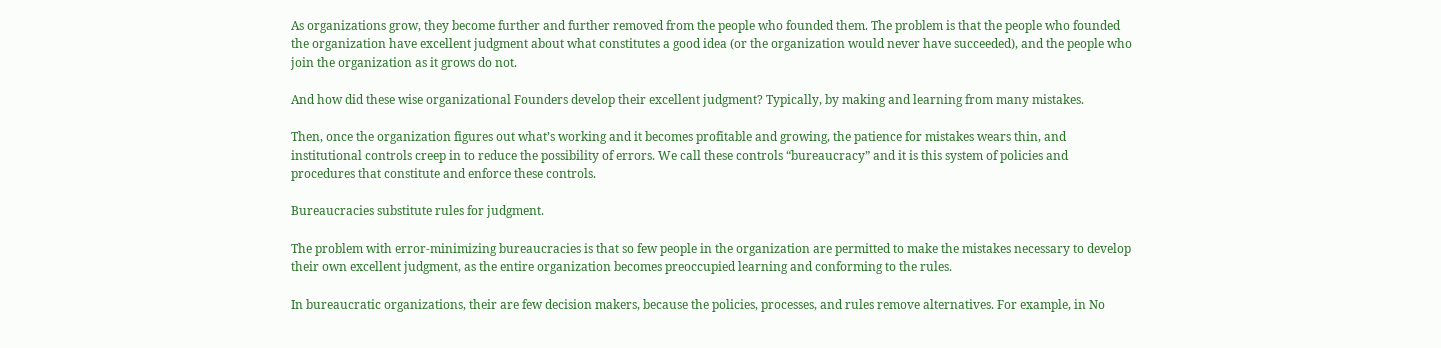As organizations grow, they become further and further removed from the people who founded them. The problem is that the people who founded the organization have excellent judgment about what constitutes a good idea (or the organization would never have succeeded), and the people who join the organization as it grows do not.

And how did these wise organizational Founders develop their excellent judgment? Typically, by making and learning from many mistakes.

Then, once the organization figures out what’s working and it becomes profitable and growing, the patience for mistakes wears thin, and institutional controls creep in to reduce the possibility of errors. We call these controls “bureaucracy” and it is this system of policies and procedures that constitute and enforce these controls.

Bureaucracies substitute rules for judgment.

The problem with error-minimizing bureaucracies is that so few people in the organization are permitted to make the mistakes necessary to develop their own excellent judgment, as the entire organization becomes preoccupied learning and conforming to the rules.

In bureaucratic organizations, their are few decision makers, because the policies, processes, and rules remove alternatives. For example, in No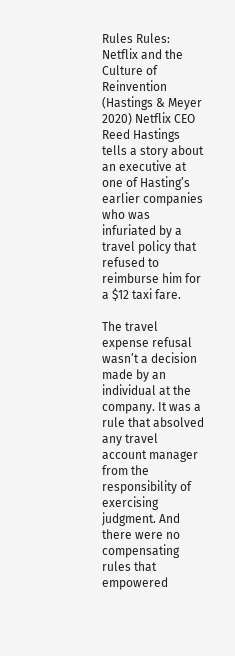Rules Rules: Netflix and the Culture of Reinvention (Hastings & Meyer 2020) Netflix CEO Reed Hastings tells a story about an executive at one of Hasting’s earlier companies who was infuriated by a travel policy that refused to reimburse him for a $12 taxi fare.

The travel expense refusal wasn’t a decision made by an individual at the company. It was a rule that absolved any travel account manager from the responsibility of exercising judgment. And there were no compensating rules that empowered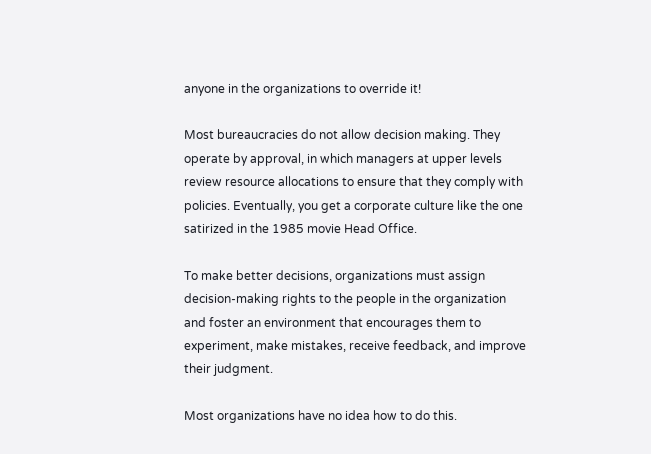anyone in the organizations to override it!

Most bureaucracies do not allow decision making. They operate by approval, in which managers at upper levels review resource allocations to ensure that they comply with policies. Eventually, you get a corporate culture like the one satirized in the 1985 movie Head Office.

To make better decisions, organizations must assign decision-making rights to the people in the organization and foster an environment that encourages them to experiment, make mistakes, receive feedback, and improve their judgment.

Most organizations have no idea how to do this.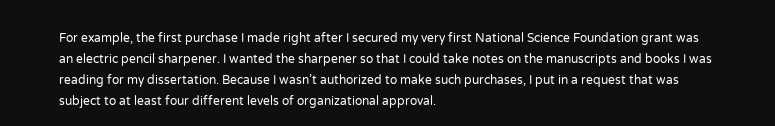For example, the first purchase I made right after I secured my very first National Science Foundation grant was an electric pencil sharpener. I wanted the sharpener so that I could take notes on the manuscripts and books I was reading for my dissertation. Because I wasn’t authorized to make such purchases, I put in a request that was subject to at least four different levels of organizational approval.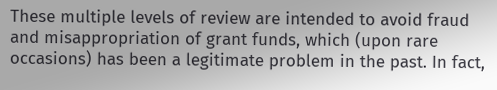These multiple levels of review are intended to avoid fraud and misappropriation of grant funds, which (upon rare occasions) has been a legitimate problem in the past. In fact,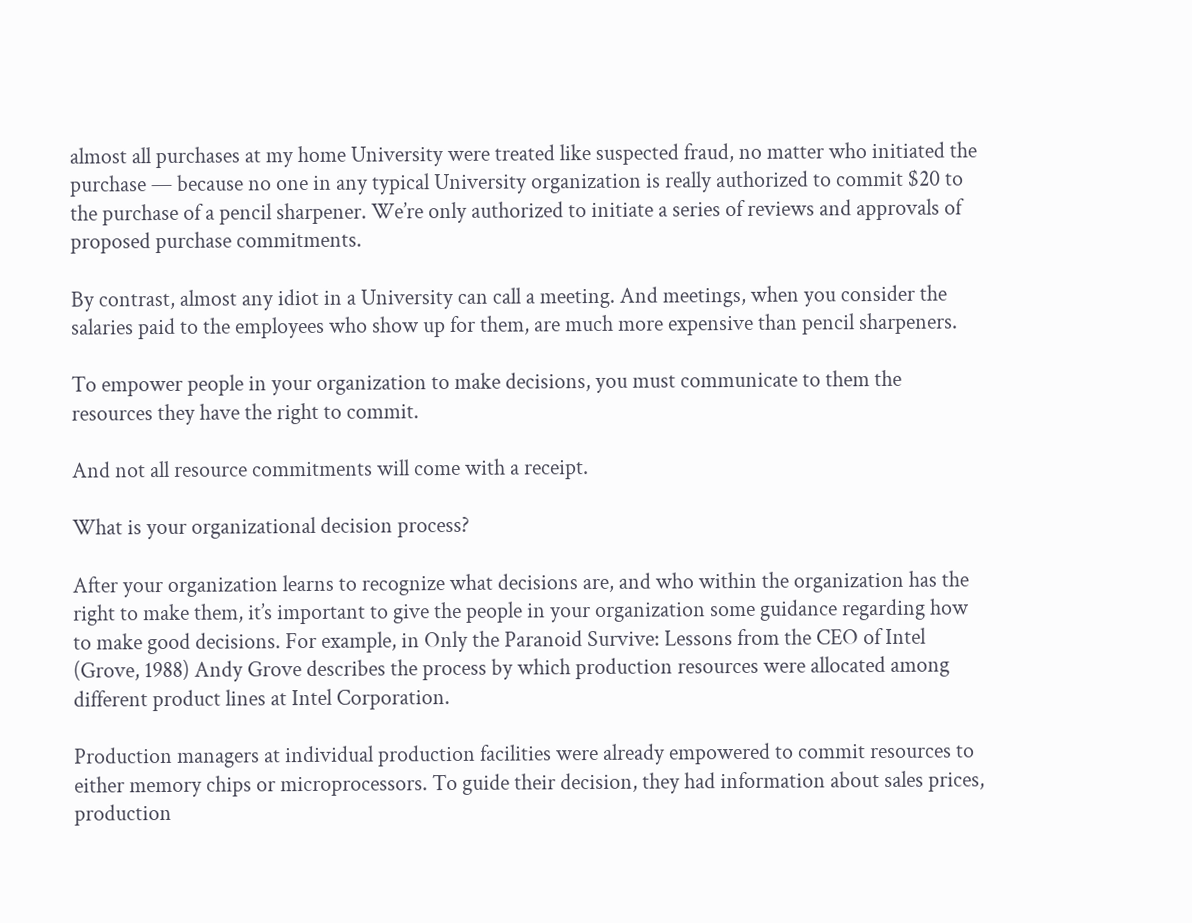almost all purchases at my home University were treated like suspected fraud, no matter who initiated the purchase — because no one in any typical University organization is really authorized to commit $20 to the purchase of a pencil sharpener. We’re only authorized to initiate a series of reviews and approvals of proposed purchase commitments.

By contrast, almost any idiot in a University can call a meeting. And meetings, when you consider the salaries paid to the employees who show up for them, are much more expensive than pencil sharpeners.

To empower people in your organization to make decisions, you must communicate to them the resources they have the right to commit.

And not all resource commitments will come with a receipt.

What is your organizational decision process?

After your organization learns to recognize what decisions are, and who within the organization has the right to make them, it’s important to give the people in your organization some guidance regarding how to make good decisions. For example, in Only the Paranoid Survive: Lessons from the CEO of Intel (Grove, 1988) Andy Grove describes the process by which production resources were allocated among different product lines at Intel Corporation.

Production managers at individual production facilities were already empowered to commit resources to either memory chips or microprocessors. To guide their decision, they had information about sales prices, production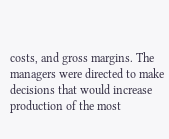costs, and gross margins. The managers were directed to make decisions that would increase production of the most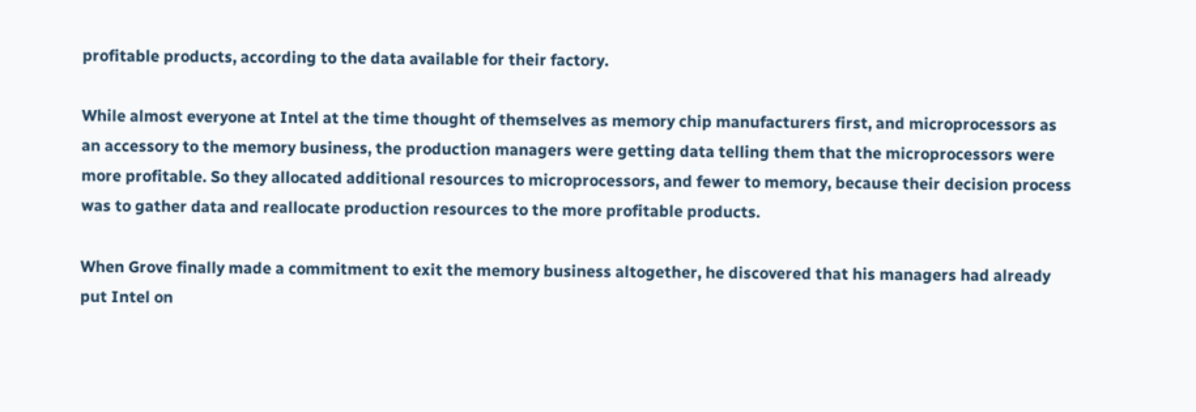profitable products, according to the data available for their factory.

While almost everyone at Intel at the time thought of themselves as memory chip manufacturers first, and microprocessors as an accessory to the memory business, the production managers were getting data telling them that the microprocessors were more profitable. So they allocated additional resources to microprocessors, and fewer to memory, because their decision process was to gather data and reallocate production resources to the more profitable products.

When Grove finally made a commitment to exit the memory business altogether, he discovered that his managers had already put Intel on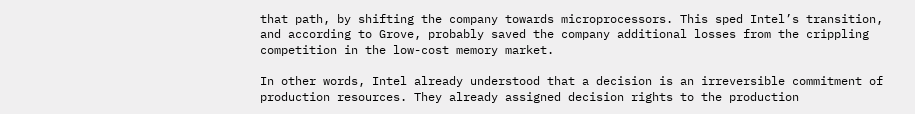that path, by shifting the company towards microprocessors. This sped Intel’s transition, and according to Grove, probably saved the company additional losses from the crippling competition in the low-cost memory market.

In other words, Intel already understood that a decision is an irreversible commitment of production resources. They already assigned decision rights to the production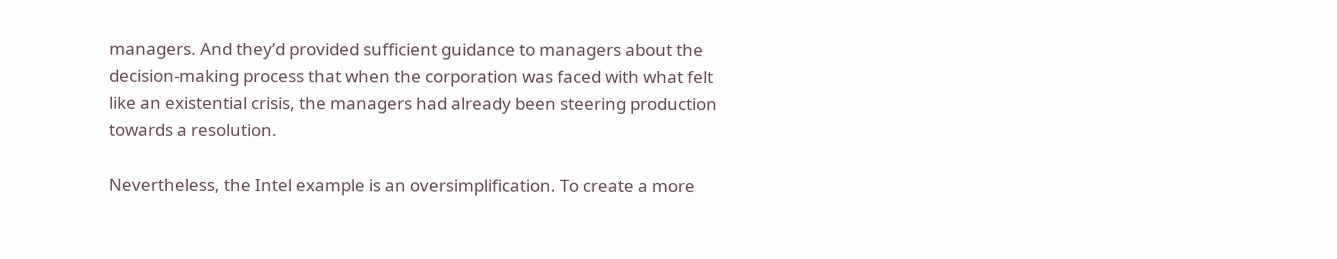managers. And they’d provided sufficient guidance to managers about the decision-making process that when the corporation was faced with what felt like an existential crisis, the managers had already been steering production towards a resolution.

Nevertheless, the Intel example is an oversimplification. To create a more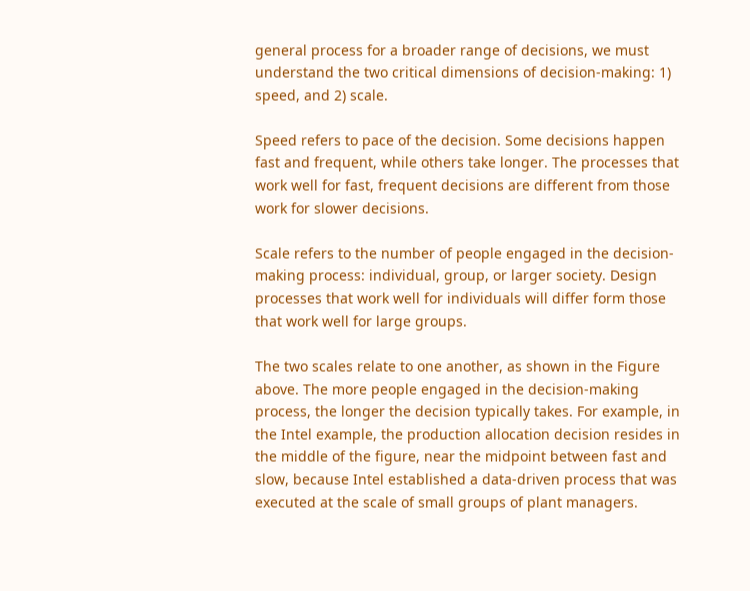general process for a broader range of decisions, we must understand the two critical dimensions of decision-making: 1) speed, and 2) scale.

Speed refers to pace of the decision. Some decisions happen fast and frequent, while others take longer. The processes that work well for fast, frequent decisions are different from those work for slower decisions.

Scale refers to the number of people engaged in the decision-making process: individual, group, or larger society. Design processes that work well for individuals will differ form those that work well for large groups.

The two scales relate to one another, as shown in the Figure above. The more people engaged in the decision-making process, the longer the decision typically takes. For example, in the Intel example, the production allocation decision resides in the middle of the figure, near the midpoint between fast and slow, because Intel established a data-driven process that was executed at the scale of small groups of plant managers.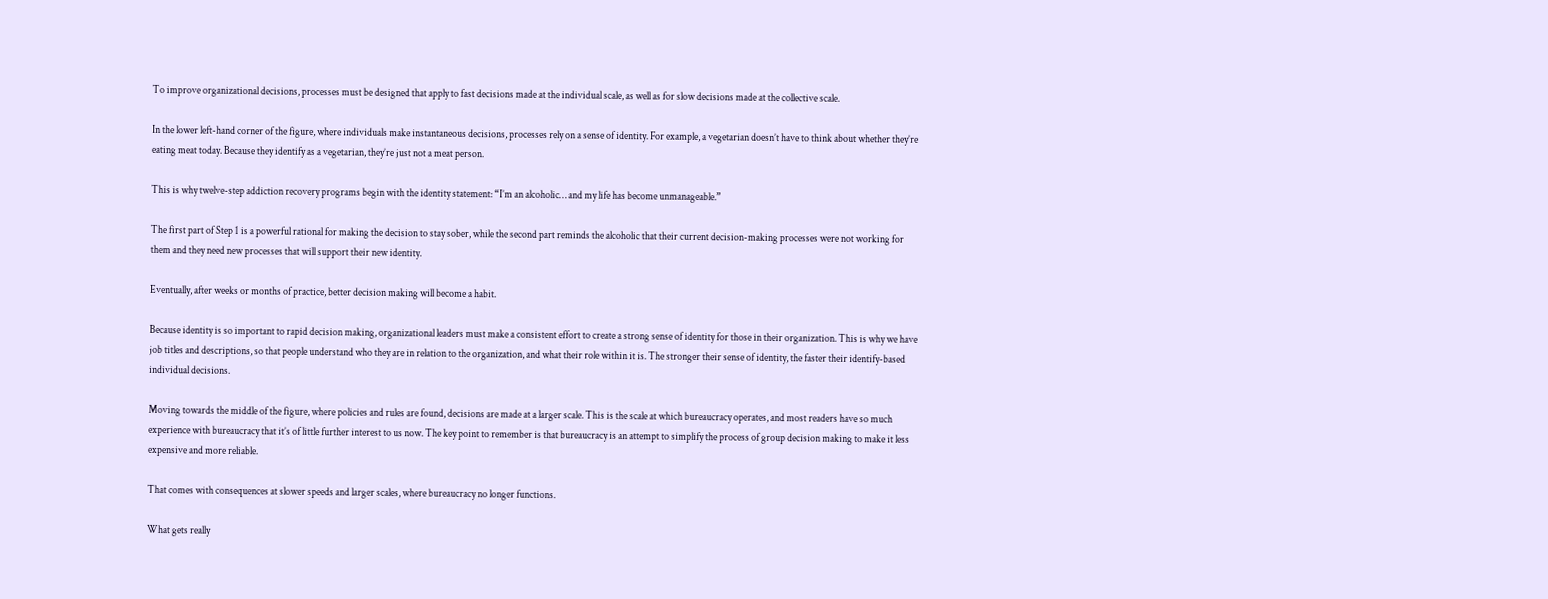To improve organizational decisions, processes must be designed that apply to fast decisions made at the individual scale, as well as for slow decisions made at the collective scale.

In the lower left-hand corner of the figure, where individuals make instantaneous decisions, processes rely on a sense of identity. For example, a vegetarian doesn’t have to think about whether they’re eating meat today. Because they identify as a vegetarian, they’re just not a meat person.

This is why twelve-step addiction recovery programs begin with the identity statement: “I’m an alcoholic… and my life has become unmanageable.”

The first part of Step 1 is a powerful rational for making the decision to stay sober, while the second part reminds the alcoholic that their current decision-making processes were not working for them and they need new processes that will support their new identity.

Eventually, after weeks or months of practice, better decision making will become a habit.

Because identity is so important to rapid decision making, organizational leaders must make a consistent effort to create a strong sense of identity for those in their organization. This is why we have job titles and descriptions, so that people understand who they are in relation to the organization, and what their role within it is. The stronger their sense of identity, the faster their identify-based individual decisions.

Moving towards the middle of the figure, where policies and rules are found, decisions are made at a larger scale. This is the scale at which bureaucracy operates, and most readers have so much experience with bureaucracy that it’s of little further interest to us now. The key point to remember is that bureaucracy is an attempt to simplify the process of group decision making to make it less expensive and more reliable.

That comes with consequences at slower speeds and larger scales, where bureaucracy no longer functions.

What gets really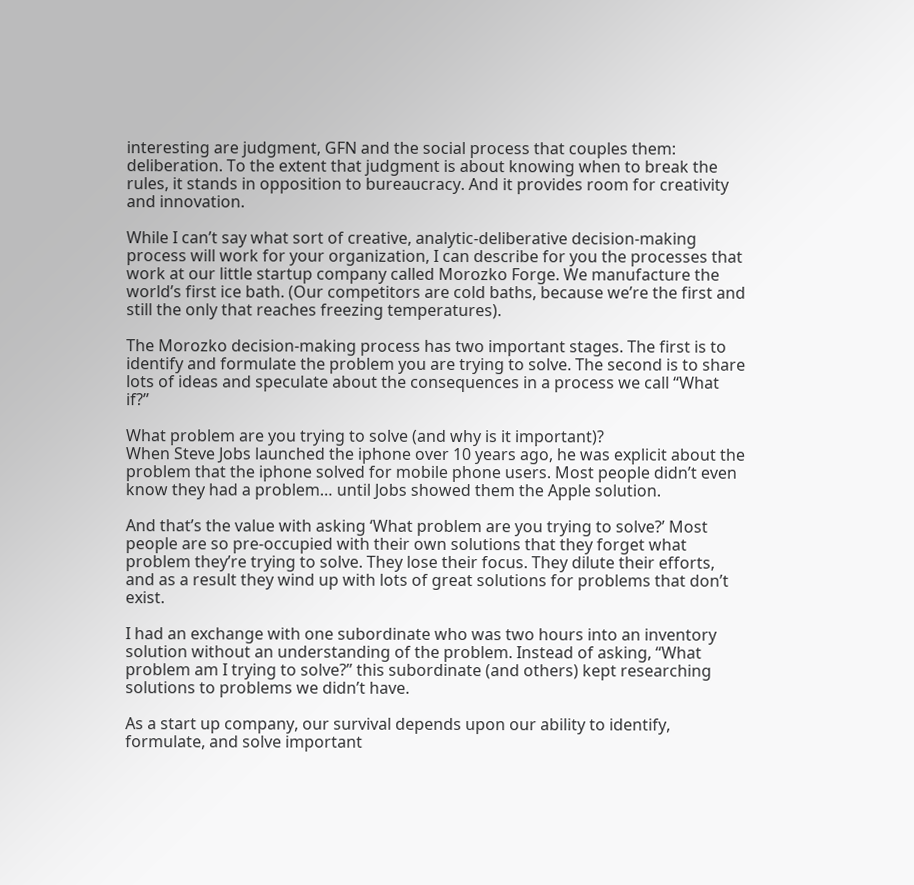interesting are judgment, GFN and the social process that couples them: deliberation. To the extent that judgment is about knowing when to break the rules, it stands in opposition to bureaucracy. And it provides room for creativity and innovation.

While I can’t say what sort of creative, analytic-deliberative decision-making process will work for your organization, I can describe for you the processes that work at our little startup company called Morozko Forge. We manufacture the world’s first ice bath. (Our competitors are cold baths, because we’re the first and still the only that reaches freezing temperatures).

The Morozko decision-making process has two important stages. The first is to identify and formulate the problem you are trying to solve. The second is to share lots of ideas and speculate about the consequences in a process we call “What if?”

What problem are you trying to solve (and why is it important)?
When Steve Jobs launched the iphone over 10 years ago, he was explicit about the problem that the iphone solved for mobile phone users. Most people didn’t even know they had a problem… until Jobs showed them the Apple solution.

And that’s the value with asking ‘What problem are you trying to solve?’ Most people are so pre-occupied with their own solutions that they forget what problem they’re trying to solve. They lose their focus. They dilute their efforts, and as a result they wind up with lots of great solutions for problems that don’t exist.

I had an exchange with one subordinate who was two hours into an inventory solution without an understanding of the problem. Instead of asking, “What problem am I trying to solve?” this subordinate (and others) kept researching solutions to problems we didn’t have.

As a start up company, our survival depends upon our ability to identify, formulate, and solve important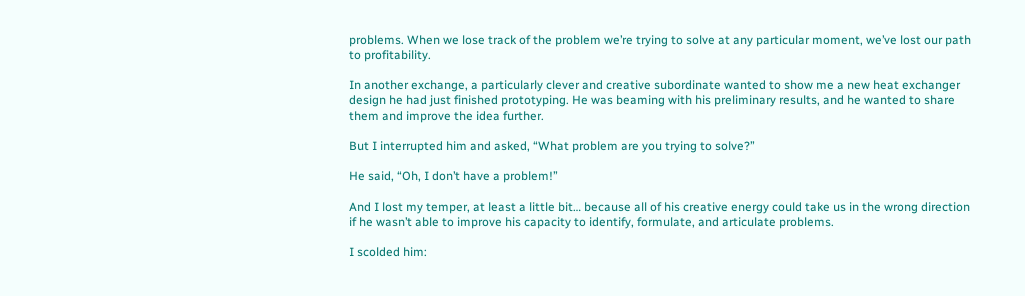problems. When we lose track of the problem we’re trying to solve at any particular moment, we’ve lost our path to profitability.

In another exchange, a particularly clever and creative subordinate wanted to show me a new heat exchanger design he had just finished prototyping. He was beaming with his preliminary results, and he wanted to share them and improve the idea further.

But I interrupted him and asked, “What problem are you trying to solve?”

He said, “Oh, I don’t have a problem!”

And I lost my temper, at least a little bit… because all of his creative energy could take us in the wrong direction if he wasn’t able to improve his capacity to identify, formulate, and articulate problems.

I scolded him: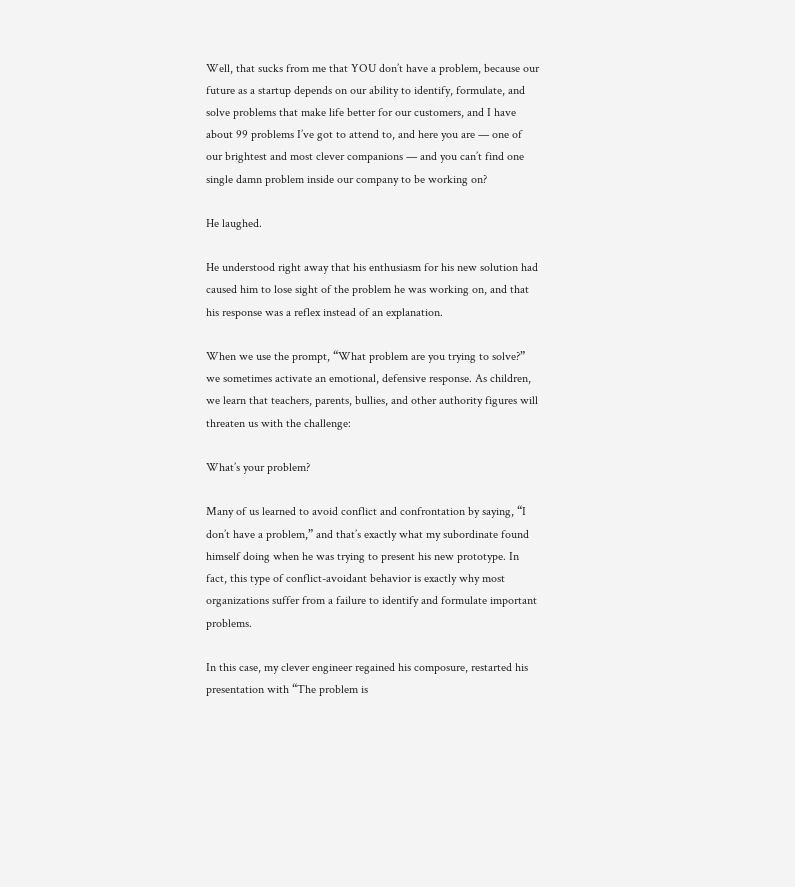Well, that sucks from me that YOU don’t have a problem, because our future as a startup depends on our ability to identify, formulate, and solve problems that make life better for our customers, and I have about 99 problems I’ve got to attend to, and here you are — one of our brightest and most clever companions — and you can’t find one single damn problem inside our company to be working on?

He laughed.

He understood right away that his enthusiasm for his new solution had caused him to lose sight of the problem he was working on, and that his response was a reflex instead of an explanation.

When we use the prompt, “What problem are you trying to solve?” we sometimes activate an emotional, defensive response. As children, we learn that teachers, parents, bullies, and other authority figures will threaten us with the challenge:

What’s your problem?

Many of us learned to avoid conflict and confrontation by saying, “I don’t have a problem,” and that’s exactly what my subordinate found himself doing when he was trying to present his new prototype. In fact, this type of conflict-avoidant behavior is exactly why most organizations suffer from a failure to identify and formulate important problems.

In this case, my clever engineer regained his composure, restarted his presentation with “The problem is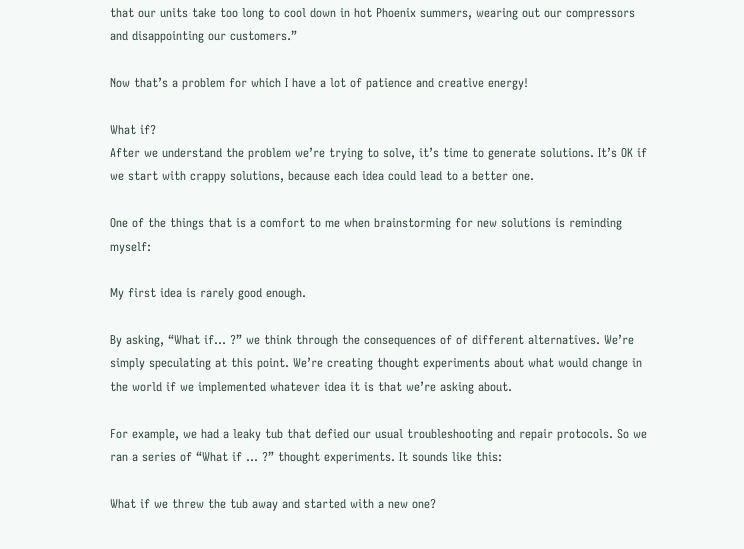that our units take too long to cool down in hot Phoenix summers, wearing out our compressors and disappointing our customers.”

Now that’s a problem for which I have a lot of patience and creative energy!

What if?
After we understand the problem we’re trying to solve, it’s time to generate solutions. It’s OK if we start with crappy solutions, because each idea could lead to a better one.

One of the things that is a comfort to me when brainstorming for new solutions is reminding myself:

My first idea is rarely good enough.

By asking, “What if… ?” we think through the consequences of of different alternatives. We’re simply speculating at this point. We’re creating thought experiments about what would change in the world if we implemented whatever idea it is that we’re asking about.

For example, we had a leaky tub that defied our usual troubleshooting and repair protocols. So we ran a series of “What if … ?” thought experiments. It sounds like this:

What if we threw the tub away and started with a new one?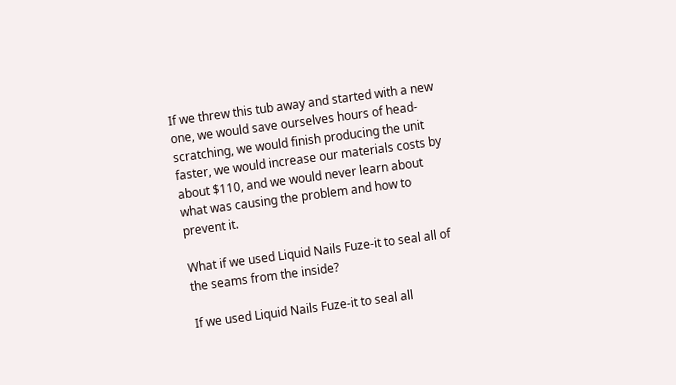If we threw this tub away and started with a new one, we would save ourselves hours of head-scratching, we would finish producing the unit faster, we would increase our materials costs by about $110, and we would never learn about what was causing the problem and how to prevent it.

What if we used Liquid Nails Fuze-it to seal all of the seams from the inside?

If we used Liquid Nails Fuze-it to seal all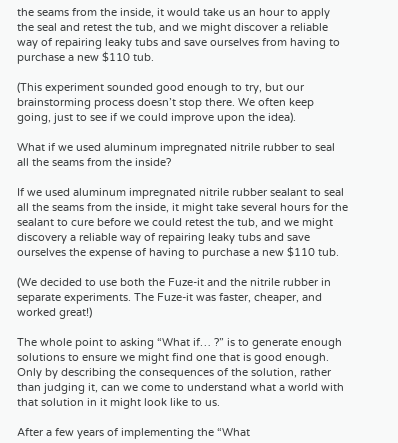the seams from the inside, it would take us an hour to apply the seal and retest the tub, and we might discover a reliable way of repairing leaky tubs and save ourselves from having to purchase a new $110 tub.

(This experiment sounded good enough to try, but our brainstorming process doesn’t stop there. We often keep going, just to see if we could improve upon the idea).

What if we used aluminum impregnated nitrile rubber to seal all the seams from the inside?

If we used aluminum impregnated nitrile rubber sealant to seal all the seams from the inside, it might take several hours for the sealant to cure before we could retest the tub, and we might discovery a reliable way of repairing leaky tubs and save ourselves the expense of having to purchase a new $110 tub.

(We decided to use both the Fuze-it and the nitrile rubber in separate experiments. The Fuze-it was faster, cheaper, and worked great!)

The whole point to asking “What if… ?” is to generate enough solutions to ensure we might find one that is good enough. Only by describing the consequences of the solution, rather than judging it, can we come to understand what a world with that solution in it might look like to us.

After a few years of implementing the “What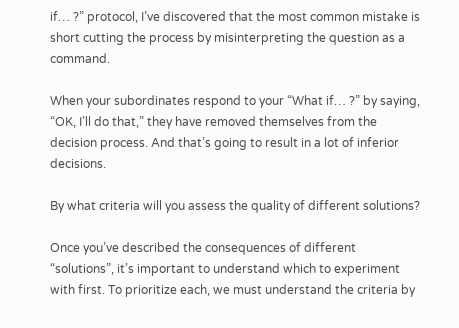if… ?” protocol, I’ve discovered that the most common mistake is short cutting the process by misinterpreting the question as a command.

When your subordinates respond to your “What if… ?” by saying, “OK, I’ll do that,” they have removed themselves from the decision process. And that’s going to result in a lot of inferior decisions.

By what criteria will you assess the quality of different solutions?

Once you’ve described the consequences of different “solutions”, it’s important to understand which to experiment with first. To prioritize each, we must understand the criteria by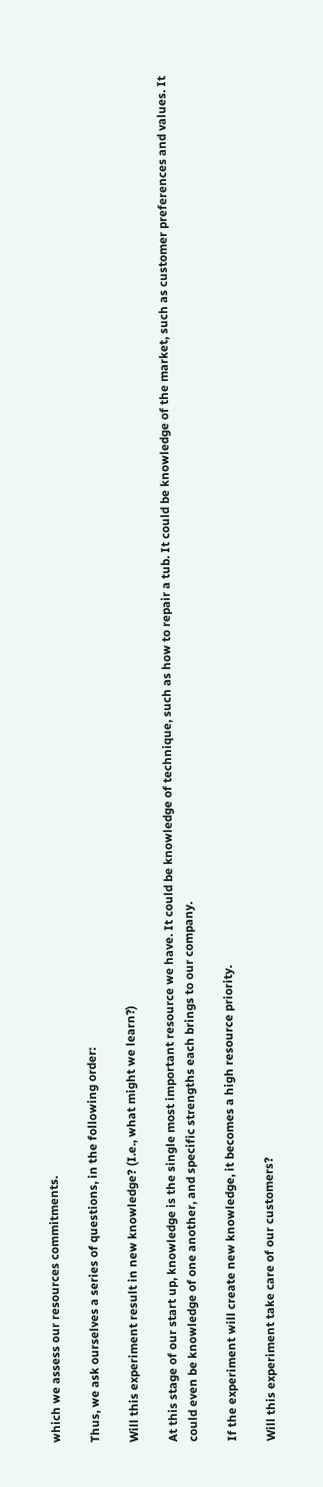which we assess our resources commitments.

Thus, we ask ourselves a series of questions, in the following order:

Will this experiment result in new knowledge? (I.e., what might we learn?)

At this stage of our start up, knowledge is the single most important resource we have. It could be knowledge of technique, such as how to repair a tub. It could be knowledge of the market, such as customer preferences and values. It could even be knowledge of one another, and specific strengths each brings to our company.

If the experiment will create new knowledge, it becomes a high resource priority.

Will this experiment take care of our customers?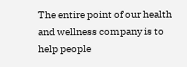The entire point of our health and wellness company is to help people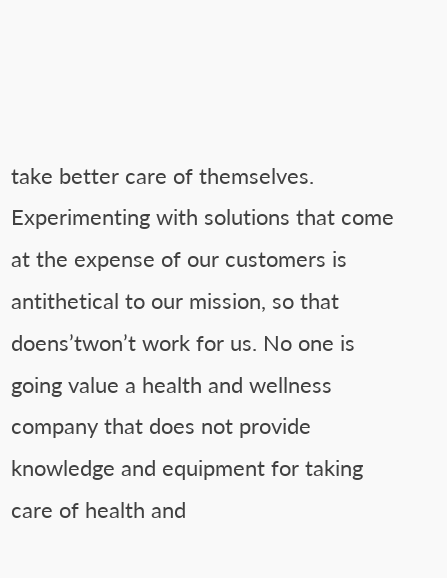take better care of themselves. Experimenting with solutions that come at the expense of our customers is antithetical to our mission, so that doens’twon’t work for us. No one is going value a health and wellness company that does not provide knowledge and equipment for taking care of health and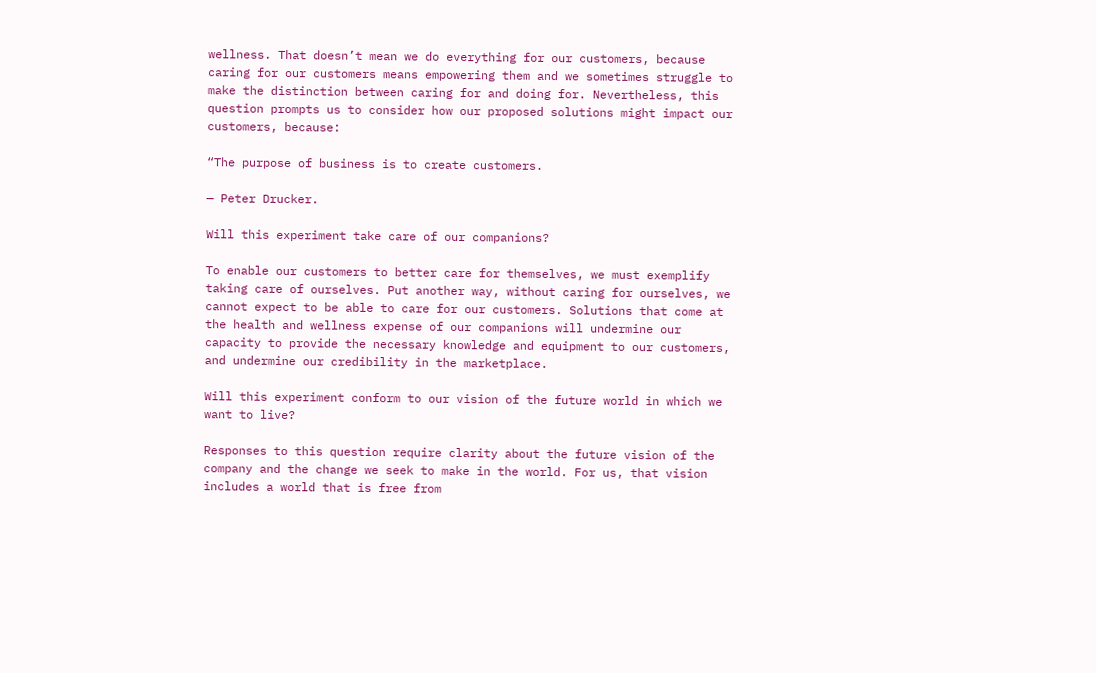wellness. That doesn’t mean we do everything for our customers, because caring for our customers means empowering them and we sometimes struggle to make the distinction between caring for and doing for. Nevertheless, this question prompts us to consider how our proposed solutions might impact our customers, because:

“The purpose of business is to create customers.

— Peter Drucker.

Will this experiment take care of our companions?

To enable our customers to better care for themselves, we must exemplify taking care of ourselves. Put another way, without caring for ourselves, we cannot expect to be able to care for our customers. Solutions that come at the health and wellness expense of our companions will undermine our capacity to provide the necessary knowledge and equipment to our customers, and undermine our credibility in the marketplace.

Will this experiment conform to our vision of the future world in which we want to live?

Responses to this question require clarity about the future vision of the company and the change we seek to make in the world. For us, that vision includes a world that is free from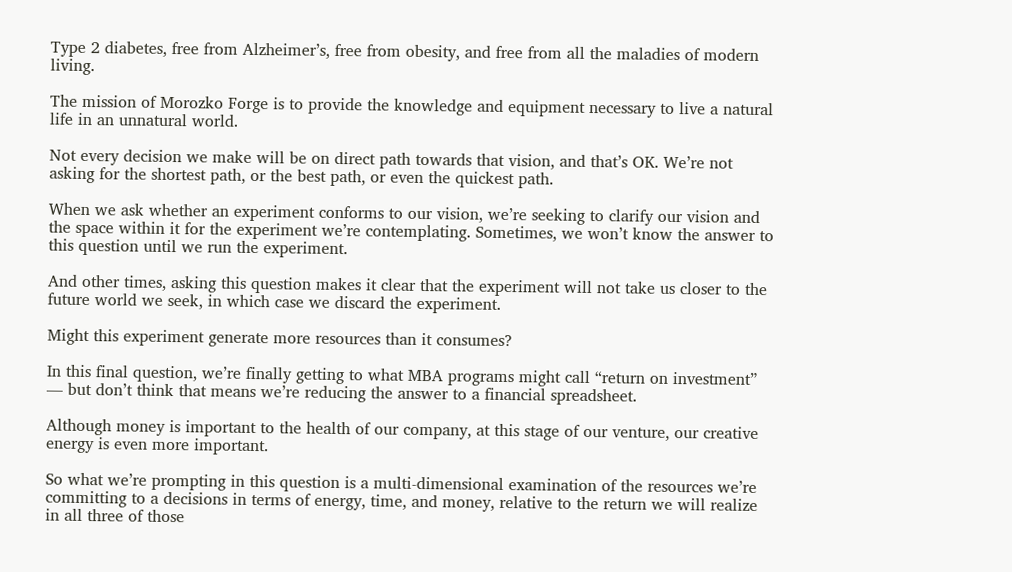Type 2 diabetes, free from Alzheimer’s, free from obesity, and free from all the maladies of modern living.

The mission of Morozko Forge is to provide the knowledge and equipment necessary to live a natural life in an unnatural world.

Not every decision we make will be on direct path towards that vision, and that’s OK. We’re not asking for the shortest path, or the best path, or even the quickest path.

When we ask whether an experiment conforms to our vision, we’re seeking to clarify our vision and the space within it for the experiment we’re contemplating. Sometimes, we won’t know the answer to this question until we run the experiment.

And other times, asking this question makes it clear that the experiment will not take us closer to the future world we seek, in which case we discard the experiment.

Might this experiment generate more resources than it consumes?

In this final question, we’re finally getting to what MBA programs might call “return on investment” — but don’t think that means we’re reducing the answer to a financial spreadsheet.

Although money is important to the health of our company, at this stage of our venture, our creative energy is even more important.

So what we’re prompting in this question is a multi-dimensional examination of the resources we’re committing to a decisions in terms of energy, time, and money, relative to the return we will realize in all three of those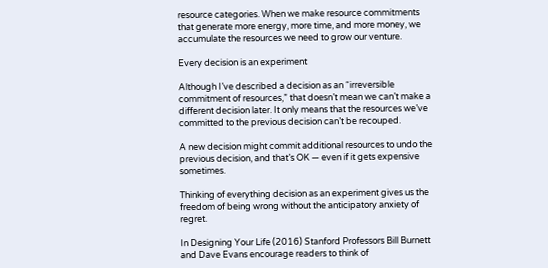resource categories. When we make resource commitments that generate more energy, more time, and more money, we accumulate the resources we need to grow our venture.

Every decision is an experiment

Although I’ve described a decision as an “irreversible commitment of resources,” that doesn’t mean we can’t make a different decision later. It only means that the resources we’ve committed to the previous decision can’t be recouped.

A new decision might commit additional resources to undo the previous decision, and that’s OK — even if it gets expensive sometimes.

Thinking of everything decision as an experiment gives us the freedom of being wrong without the anticipatory anxiety of regret.

In Designing Your Life (2016) Stanford Professors Bill Burnett and Dave Evans encourage readers to think of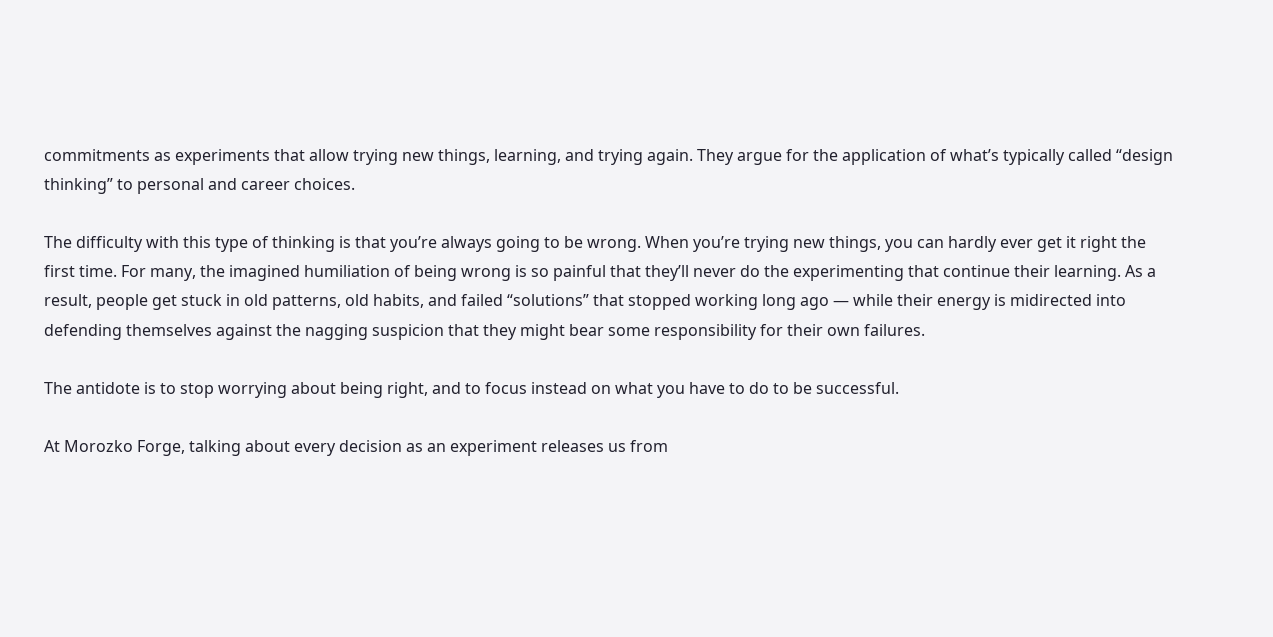commitments as experiments that allow trying new things, learning, and trying again. They argue for the application of what’s typically called “design thinking” to personal and career choices.

The difficulty with this type of thinking is that you’re always going to be wrong. When you’re trying new things, you can hardly ever get it right the first time. For many, the imagined humiliation of being wrong is so painful that they’ll never do the experimenting that continue their learning. As a result, people get stuck in old patterns, old habits, and failed “solutions” that stopped working long ago — while their energy is midirected into defending themselves against the nagging suspicion that they might bear some responsibility for their own failures.

The antidote is to stop worrying about being right, and to focus instead on what you have to do to be successful.

At Morozko Forge, talking about every decision as an experiment releases us from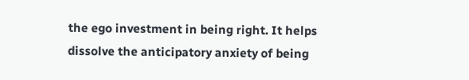the ego investment in being right. It helps dissolve the anticipatory anxiety of being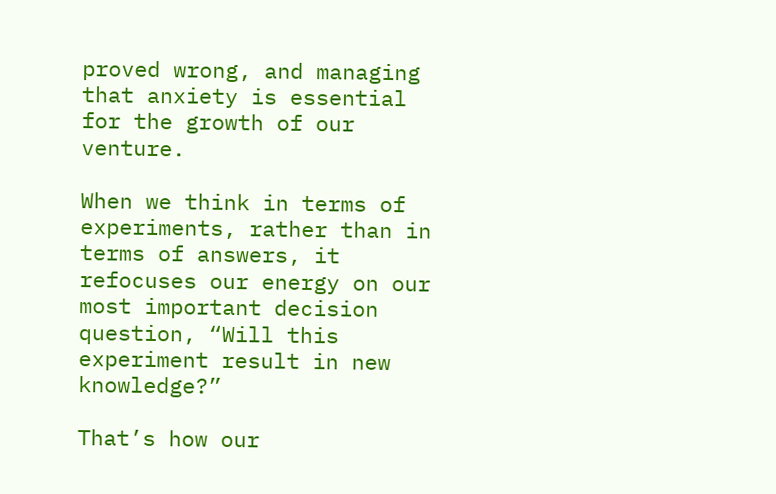proved wrong, and managing that anxiety is essential for the growth of our venture.

When we think in terms of experiments, rather than in terms of answers, it refocuses our energy on our most important decision question, “Will this experiment result in new knowledge?”

That’s how our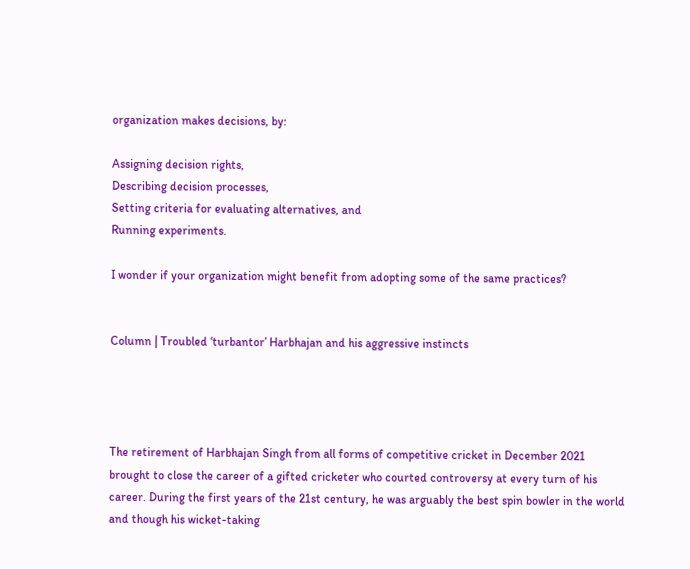organization makes decisions, by:

Assigning decision rights,
Describing decision processes,
Setting criteria for evaluating alternatives, and
Running experiments.

I wonder if your organization might benefit from adopting some of the same practices?


Column | Troubled ‘turbantor’ Harbhajan and his aggressive instincts




The retirement of Harbhajan Singh from all forms of competitive cricket in December 2021 brought to close the career of a gifted cricketer who courted controversy at every turn of his career. During the first years of the 21st century, he was arguably the best spin bowler in the world and though his wicket-taking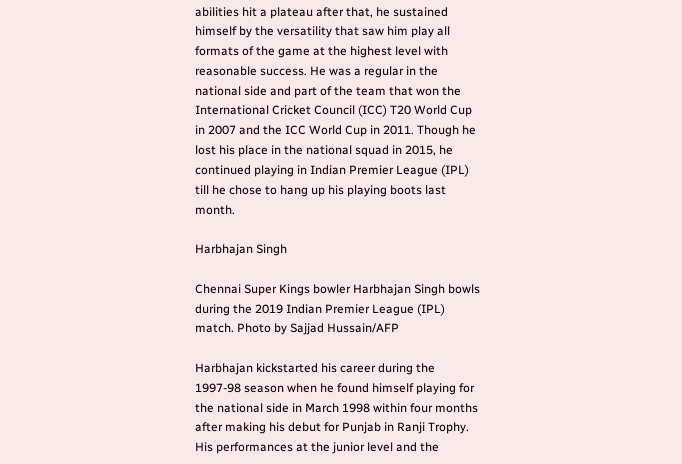abilities hit a plateau after that, he sustained himself by the versatility that saw him play all formats of the game at the highest level with reasonable success. He was a regular in the national side and part of the team that won the International Cricket Council (ICC) T20 World Cup in 2007 and the ICC World Cup in 2011. Though he lost his place in the national squad in 2015, he continued playing in Indian Premier League (IPL) till he chose to hang up his playing boots last month.

Harbhajan Singh

Chennai Super Kings bowler Harbhajan Singh bowls during the 2019 Indian Premier League (IPL) match. Photo by Sajjad Hussain/AFP

Harbhajan kickstarted his career during the 1997-98 season when he found himself playing for the national side in March 1998 within four months after making his debut for Punjab in Ranji Trophy. His performances at the junior level and the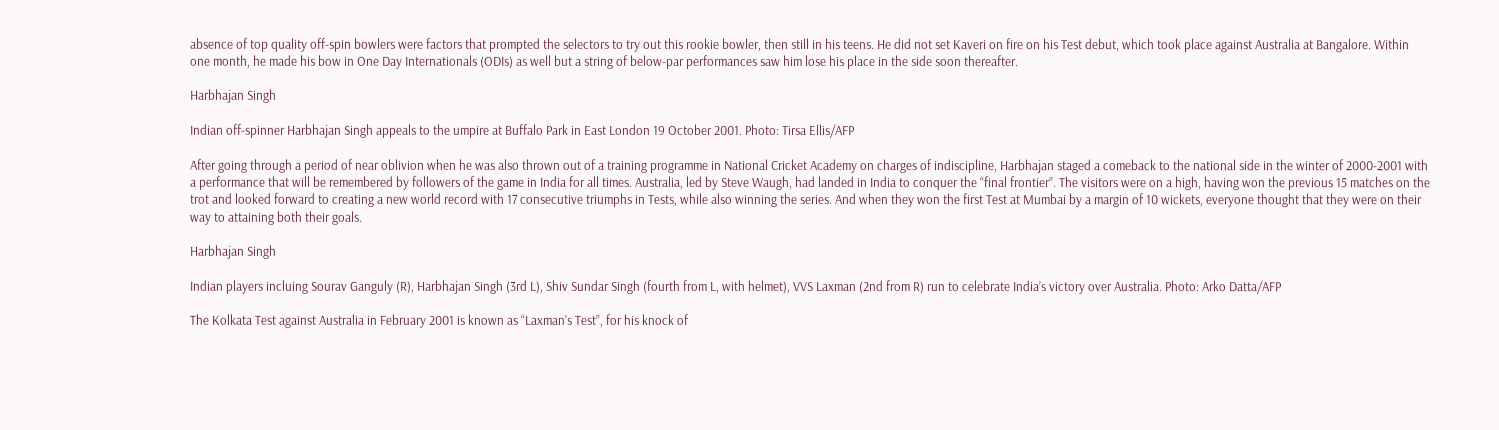absence of top quality off-spin bowlers were factors that prompted the selectors to try out this rookie bowler, then still in his teens. He did not set Kaveri on fire on his Test debut, which took place against Australia at Bangalore. Within one month, he made his bow in One Day Internationals (ODIs) as well but a string of below-par performances saw him lose his place in the side soon thereafter.

Harbhajan Singh

Indian off-spinner Harbhajan Singh appeals to the umpire at Buffalo Park in East London 19 October 2001. Photo: Tirsa Ellis/AFP

After going through a period of near oblivion when he was also thrown out of a training programme in National Cricket Academy on charges of indiscipline, Harbhajan staged a comeback to the national side in the winter of 2000-2001 with a performance that will be remembered by followers of the game in India for all times. Australia, led by Steve Waugh, had landed in India to conquer the “final frontier”. The visitors were on a high, having won the previous 15 matches on the trot and looked forward to creating a new world record with 17 consecutive triumphs in Tests, while also winning the series. And when they won the first Test at Mumbai by a margin of 10 wickets, everyone thought that they were on their way to attaining both their goals.

Harbhajan Singh

Indian players incluing Sourav Ganguly (R), Harbhajan Singh (3rd L), Shiv Sundar Singh (fourth from L, with helmet), VVS Laxman (2nd from R) run to celebrate India’s victory over Australia. Photo: Arko Datta/AFP

The Kolkata Test against Australia in February 2001 is known as “Laxman’s Test”, for his knock of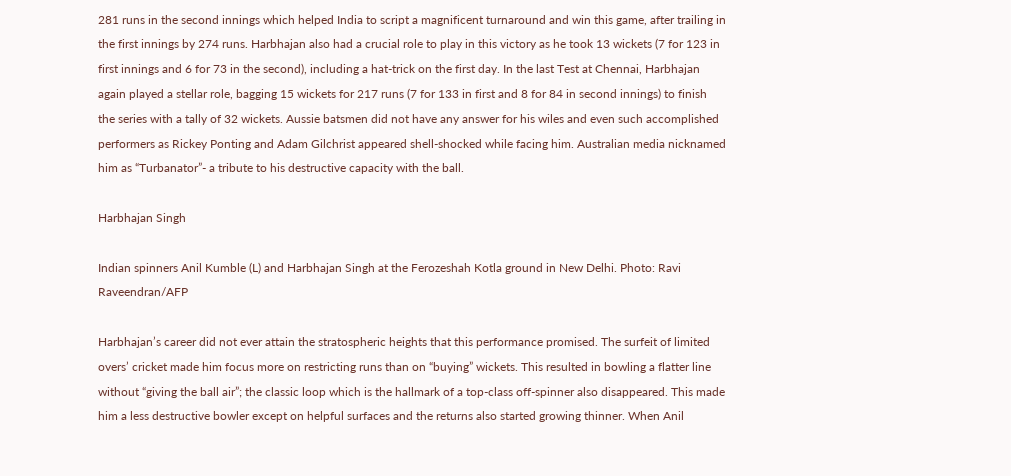281 runs in the second innings which helped India to script a magnificent turnaround and win this game, after trailing in the first innings by 274 runs. Harbhajan also had a crucial role to play in this victory as he took 13 wickets (7 for 123 in first innings and 6 for 73 in the second), including a hat-trick on the first day. In the last Test at Chennai, Harbhajan again played a stellar role, bagging 15 wickets for 217 runs (7 for 133 in first and 8 for 84 in second innings) to finish the series with a tally of 32 wickets. Aussie batsmen did not have any answer for his wiles and even such accomplished performers as Rickey Ponting and Adam Gilchrist appeared shell-shocked while facing him. Australian media nicknamed him as “Turbanator”- a tribute to his destructive capacity with the ball.

Harbhajan Singh

Indian spinners Anil Kumble (L) and Harbhajan Singh at the Ferozeshah Kotla ground in New Delhi. Photo: Ravi Raveendran/AFP

Harbhajan’s career did not ever attain the stratospheric heights that this performance promised. The surfeit of limited overs’ cricket made him focus more on restricting runs than on “buying” wickets. This resulted in bowling a flatter line without “giving the ball air”; the classic loop which is the hallmark of a top-class off-spinner also disappeared. This made him a less destructive bowler except on helpful surfaces and the returns also started growing thinner. When Anil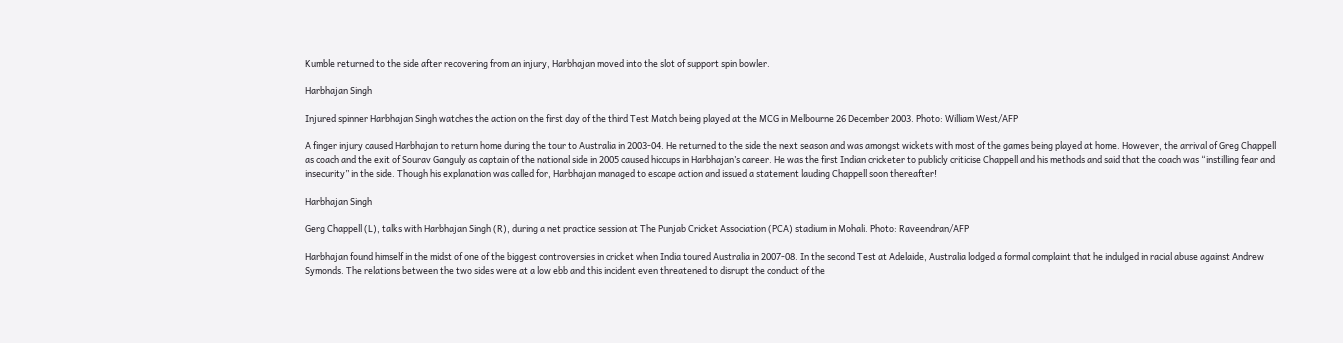Kumble returned to the side after recovering from an injury, Harbhajan moved into the slot of support spin bowler.

Harbhajan Singh

Injured spinner Harbhajan Singh watches the action on the first day of the third Test Match being played at the MCG in Melbourne 26 December 2003. Photo: William West/AFP

A finger injury caused Harbhajan to return home during the tour to Australia in 2003-04. He returned to the side the next season and was amongst wickets with most of the games being played at home. However, the arrival of Greg Chappell as coach and the exit of Sourav Ganguly as captain of the national side in 2005 caused hiccups in Harbhajan’s career. He was the first Indian cricketer to publicly criticise Chappell and his methods and said that the coach was “instilling fear and insecurity” in the side. Though his explanation was called for, Harbhajan managed to escape action and issued a statement lauding Chappell soon thereafter!

Harbhajan Singh

Gerg Chappell (L), talks with Harbhajan Singh (R), during a net practice session at The Punjab Cricket Association (PCA) stadium in Mohali. Photo: Raveendran/AFP

Harbhajan found himself in the midst of one of the biggest controversies in cricket when India toured Australia in 2007-08. In the second Test at Adelaide, Australia lodged a formal complaint that he indulged in racial abuse against Andrew Symonds. The relations between the two sides were at a low ebb and this incident even threatened to disrupt the conduct of the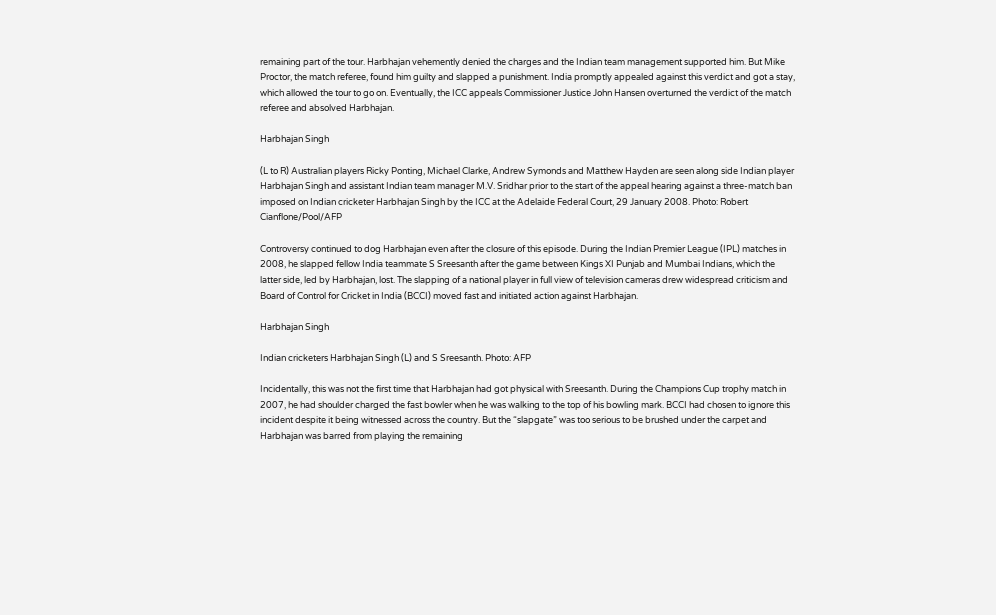remaining part of the tour. Harbhajan vehemently denied the charges and the Indian team management supported him. But Mike Proctor, the match referee, found him guilty and slapped a punishment. India promptly appealed against this verdict and got a stay, which allowed the tour to go on. Eventually, the ICC appeals Commissioner Justice John Hansen overturned the verdict of the match referee and absolved Harbhajan.

Harbhajan Singh

(L to R) Australian players Ricky Ponting, Michael Clarke, Andrew Symonds and Matthew Hayden are seen along side Indian player Harbhajan Singh and assistant Indian team manager M.V. Sridhar prior to the start of the appeal hearing against a three-match ban imposed on Indian cricketer Harbhajan Singh by the ICC at the Adelaide Federal Court, 29 January 2008. Photo: Robert Cianflone/Pool/AFP

Controversy continued to dog Harbhajan even after the closure of this episode. During the Indian Premier League (IPL) matches in 2008, he slapped fellow India teammate S Sreesanth after the game between Kings XI Punjab and Mumbai Indians, which the latter side, led by Harbhajan, lost. The slapping of a national player in full view of television cameras drew widespread criticism and Board of Control for Cricket in India (BCCI) moved fast and initiated action against Harbhajan.

Harbhajan Singh

Indian cricketers Harbhajan Singh (L) and S Sreesanth. Photo: AFP

Incidentally, this was not the first time that Harbhajan had got physical with Sreesanth. During the Champions Cup trophy match in 2007, he had shoulder charged the fast bowler when he was walking to the top of his bowling mark. BCCI had chosen to ignore this incident despite it being witnessed across the country. But the “slapgate” was too serious to be brushed under the carpet and Harbhajan was barred from playing the remaining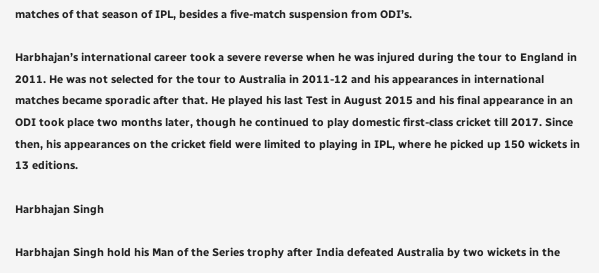matches of that season of IPL, besides a five-match suspension from ODI’s.

Harbhajan’s international career took a severe reverse when he was injured during the tour to England in 2011. He was not selected for the tour to Australia in 2011-12 and his appearances in international matches became sporadic after that. He played his last Test in August 2015 and his final appearance in an ODI took place two months later, though he continued to play domestic first-class cricket till 2017. Since then, his appearances on the cricket field were limited to playing in IPL, where he picked up 150 wickets in 13 editions.

Harbhajan Singh

Harbhajan Singh hold his Man of the Series trophy after India defeated Australia by two wickets in the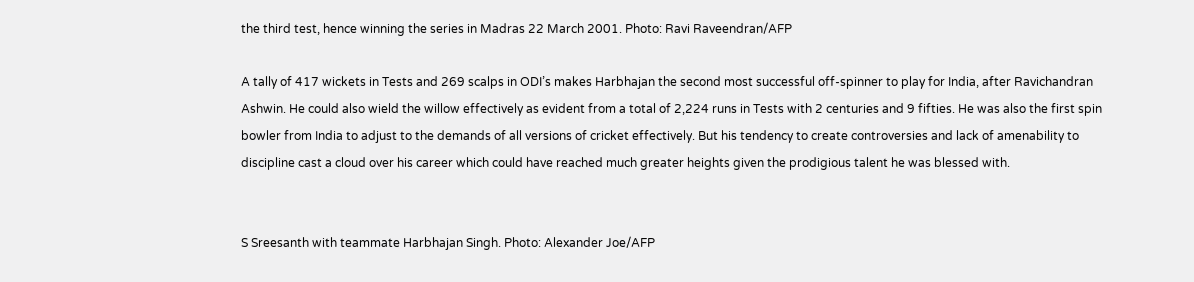the third test, hence winning the series in Madras 22 March 2001. Photo: Ravi Raveendran/AFP

A tally of 417 wickets in Tests and 269 scalps in ODI’s makes Harbhajan the second most successful off-spinner to play for India, after Ravichandran Ashwin. He could also wield the willow effectively as evident from a total of 2,224 runs in Tests with 2 centuries and 9 fifties. He was also the first spin bowler from India to adjust to the demands of all versions of cricket effectively. But his tendency to create controversies and lack of amenability to discipline cast a cloud over his career which could have reached much greater heights given the prodigious talent he was blessed with.


S Sreesanth with teammate Harbhajan Singh. Photo: Alexander Joe/AFP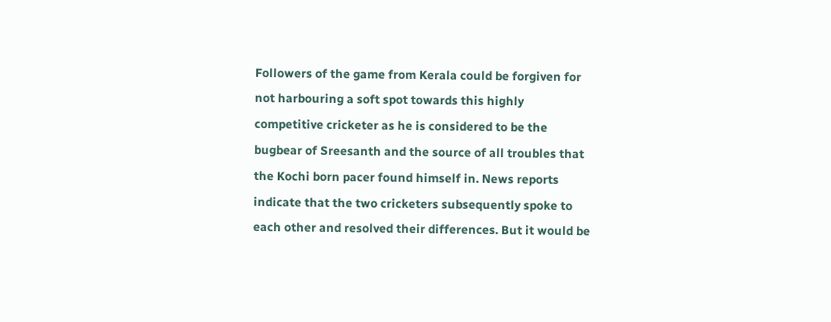Followers of the game from Kerala could be forgiven for not harbouring a soft spot towards this highly competitive cricketer as he is considered to be the bugbear of Sreesanth and the source of all troubles that the Kochi born pacer found himself in. News reports indicate that the two cricketers subsequently spoke to each other and resolved their differences. But it would be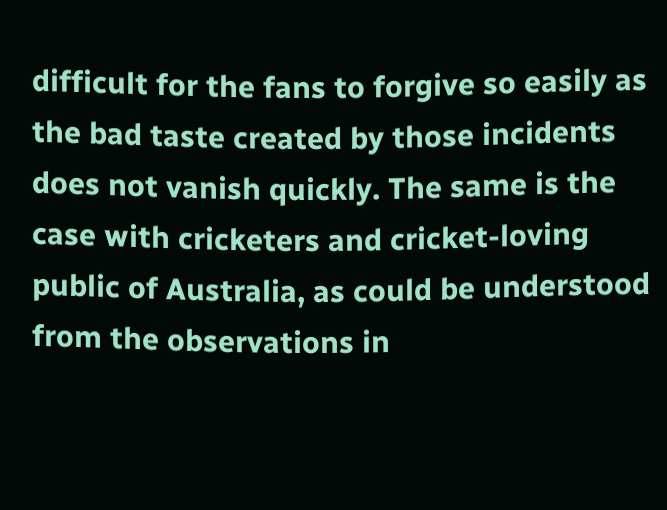difficult for the fans to forgive so easily as the bad taste created by those incidents does not vanish quickly. The same is the case with cricketers and cricket-loving public of Australia, as could be understood from the observations in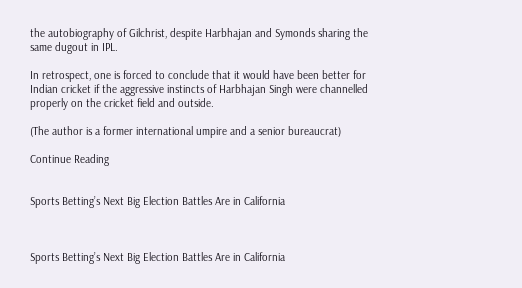the autobiography of Gilchrist, despite Harbhajan and Symonds sharing the same dugout in IPL.

In retrospect, one is forced to conclude that it would have been better for Indian cricket if the aggressive instincts of Harbhajan Singh were channelled properly on the cricket field and outside.

(The author is a former international umpire and a senior bureaucrat)

Continue Reading


Sports Betting’s Next Big Election Battles Are in California



Sports Betting’s Next Big Election Battles Are in California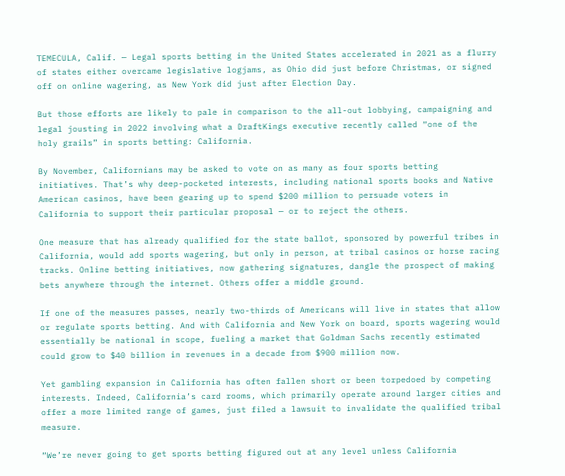TEMECULA, Calif. — Legal sports betting in the United States accelerated in 2021 as a flurry of states either overcame legislative logjams, as Ohio did just before Christmas, or signed off on online wagering, as New York did just after Election Day.

But those efforts are likely to pale in comparison to the all-out lobbying, campaigning and legal jousting in 2022 involving what a DraftKings executive recently called “one of the holy grails” in sports betting: California.

By November, Californians may be asked to vote on as many as four sports betting initiatives. That’s why deep-pocketed interests, including national sports books and Native American casinos, have been gearing up to spend $200 million to persuade voters in California to support their particular proposal — or to reject the others.

One measure that has already qualified for the state ballot, sponsored by powerful tribes in California, would add sports wagering, but only in person, at tribal casinos or horse racing tracks. Online betting initiatives, now gathering signatures, dangle the prospect of making bets anywhere through the internet. Others offer a middle ground.

If one of the measures passes, nearly two-thirds of Americans will live in states that allow or regulate sports betting. And with California and New York on board, sports wagering would essentially be national in scope, fueling a market that Goldman Sachs recently estimated could grow to $40 billion in revenues in a decade from $900 million now.

Yet gambling expansion in California has often fallen short or been torpedoed by competing interests. Indeed, California’s card rooms, which primarily operate around larger cities and offer a more limited range of games, just filed a lawsuit to invalidate the qualified tribal measure.

“We’re never going to get sports betting figured out at any level unless California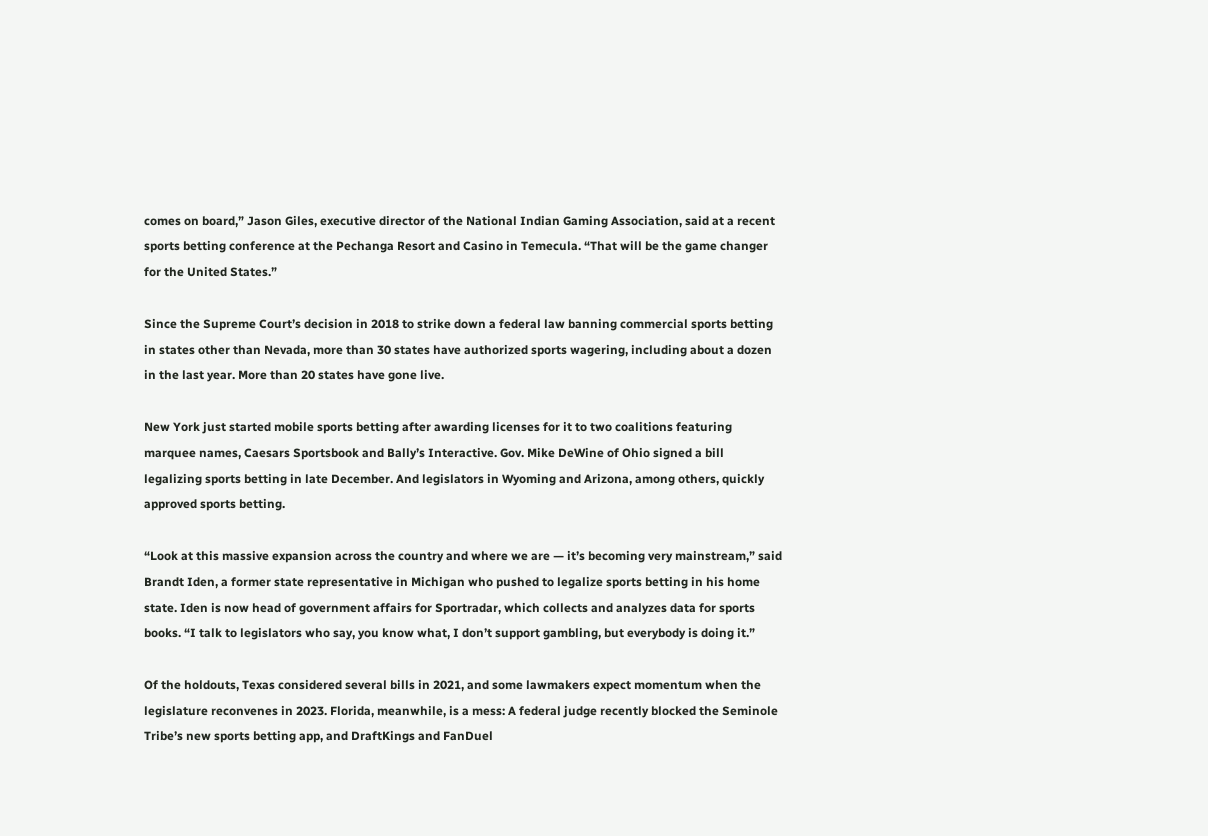comes on board,” Jason Giles, executive director of the National Indian Gaming Association, said at a recent sports betting conference at the Pechanga Resort and Casino in Temecula. “That will be the game changer for the United States.”

Since the Supreme Court’s decision in 2018 to strike down a federal law banning commercial sports betting in states other than Nevada, more than 30 states have authorized sports wagering, including about a dozen in the last year. More than 20 states have gone live.

New York just started mobile sports betting after awarding licenses for it to two coalitions featuring marquee names, Caesars Sportsbook and Bally’s Interactive. Gov. Mike DeWine of Ohio signed a bill legalizing sports betting in late December. And legislators in Wyoming and Arizona, among others, quickly approved sports betting.

“Look at this massive expansion across the country and where we are — it’s becoming very mainstream,” said Brandt Iden, a former state representative in Michigan who pushed to legalize sports betting in his home state. Iden is now head of government affairs for Sportradar, which collects and analyzes data for sports books. “I talk to legislators who say, you know what, I don’t support gambling, but everybody is doing it.”

Of the holdouts, Texas considered several bills in 2021, and some lawmakers expect momentum when the legislature reconvenes in 2023. Florida, meanwhile, is a mess: A federal judge recently blocked the Seminole Tribe’s new sports betting app, and DraftKings and FanDuel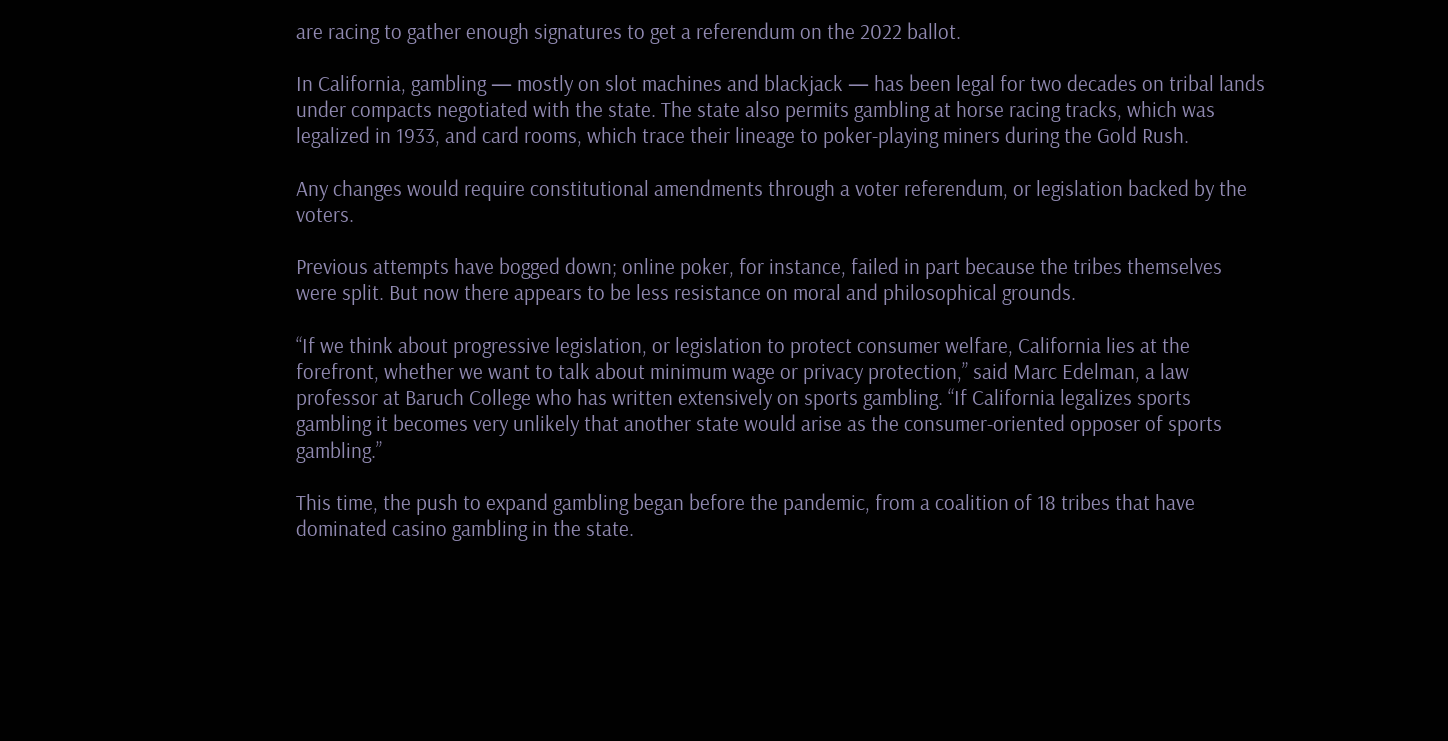are racing to gather enough signatures to get a referendum on the 2022 ballot.

In California, gambling — mostly on slot machines and blackjack — has been legal for two decades on tribal lands under compacts negotiated with the state. The state also permits gambling at horse racing tracks, which was legalized in 1933, and card rooms, which trace their lineage to poker-playing miners during the Gold Rush.

Any changes would require constitutional amendments through a voter referendum, or legislation backed by the voters.

Previous attempts have bogged down; online poker, for instance, failed in part because the tribes themselves were split. But now there appears to be less resistance on moral and philosophical grounds.

“If we think about progressive legislation, or legislation to protect consumer welfare, California lies at the forefront, whether we want to talk about minimum wage or privacy protection,” said Marc Edelman, a law professor at Baruch College who has written extensively on sports gambling. “If California legalizes sports gambling it becomes very unlikely that another state would arise as the consumer-oriented opposer of sports gambling.”

This time, the push to expand gambling began before the pandemic, from a coalition of 18 tribes that have dominated casino gambling in the state.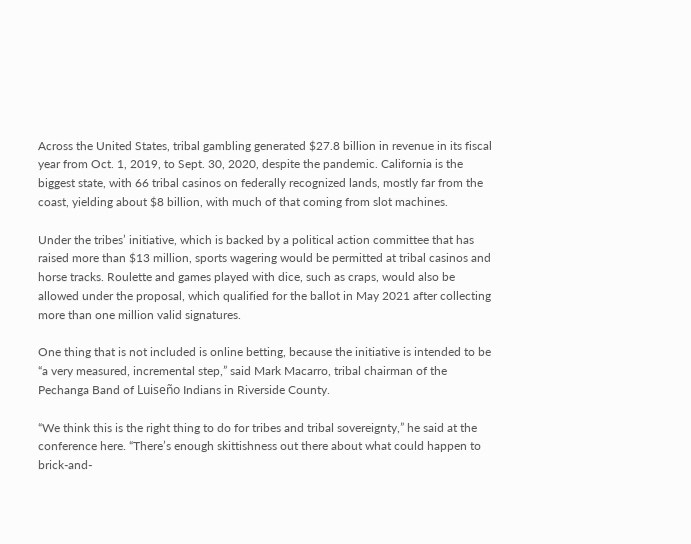Across the United States, tribal gambling generated $27.8 billion in revenue in its fiscal year from Oct. 1, 2019, to Sept. 30, 2020, despite the pandemic. California is the biggest state, with 66 tribal casinos on federally recognized lands, mostly far from the coast, yielding about $8 billion, with much of that coming from slot machines.

Under the tribes’ initiative, which is backed by a political action committee that has raised more than $13 million, sports wagering would be permitted at tribal casinos and horse tracks. Roulette and games played with dice, such as craps, would also be allowed under the proposal, which qualified for the ballot in May 2021 after collecting more than one million valid signatures.

One thing that is not included is online betting, because the initiative is intended to be “a very measured, incremental step,” said Mark Macarro, tribal chairman of the Pechanga Band of Luiseño Indians in Riverside County.

“We think this is the right thing to do for tribes and tribal sovereignty,” he said at the conference here. “There’s enough skittishness out there about what could happen to brick-and-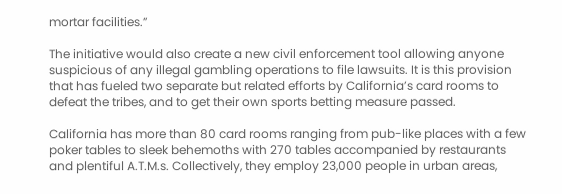mortar facilities.”

The initiative would also create a new civil enforcement tool allowing anyone suspicious of any illegal gambling operations to file lawsuits. It is this provision that has fueled two separate but related efforts by California’s card rooms to defeat the tribes, and to get their own sports betting measure passed.

California has more than 80 card rooms ranging from pub-like places with a few poker tables to sleek behemoths with 270 tables accompanied by restaurants and plentiful A.T.M.s. Collectively, they employ 23,000 people in urban areas,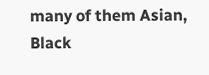many of them Asian, Black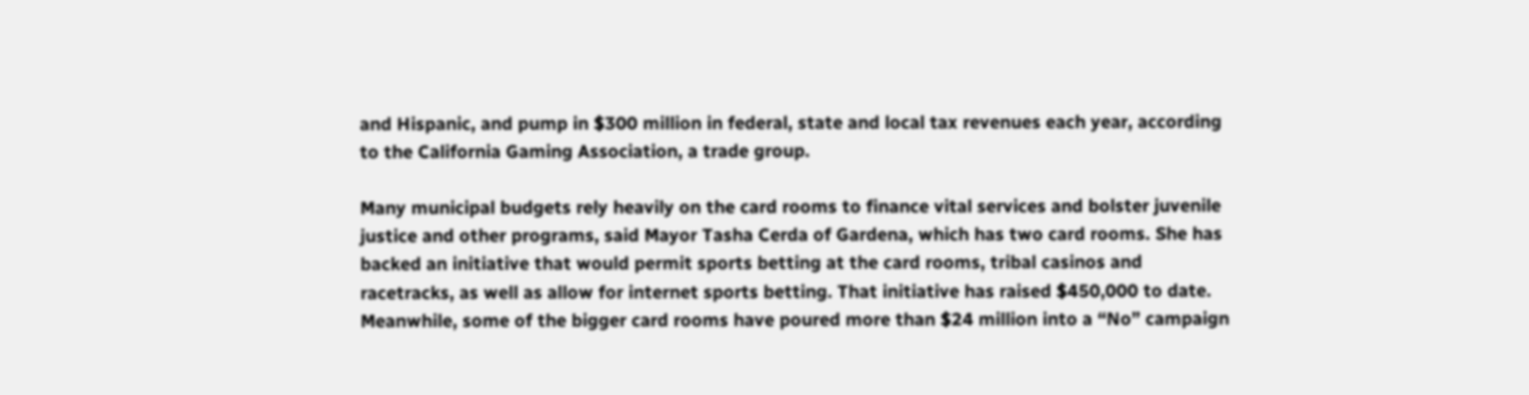and Hispanic, and pump in $300 million in federal, state and local tax revenues each year, according to the California Gaming Association, a trade group.

Many municipal budgets rely heavily on the card rooms to finance vital services and bolster juvenile justice and other programs, said Mayor Tasha Cerda of Gardena, which has two card rooms. She has backed an initiative that would permit sports betting at the card rooms, tribal casinos and racetracks, as well as allow for internet sports betting. That initiative has raised $450,000 to date. Meanwhile, some of the bigger card rooms have poured more than $24 million into a “No” campaign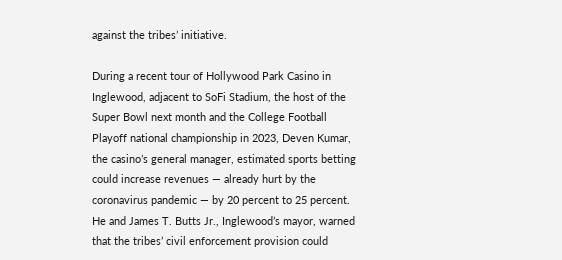against the tribes’ initiative.

During a recent tour of Hollywood Park Casino in Inglewood, adjacent to SoFi Stadium, the host of the Super Bowl next month and the College Football Playoff national championship in 2023, Deven Kumar, the casino’s general manager, estimated sports betting could increase revenues — already hurt by the coronavirus pandemic — by 20 percent to 25 percent. He and James T. Butts Jr., Inglewood’s mayor, warned that the tribes’ civil enforcement provision could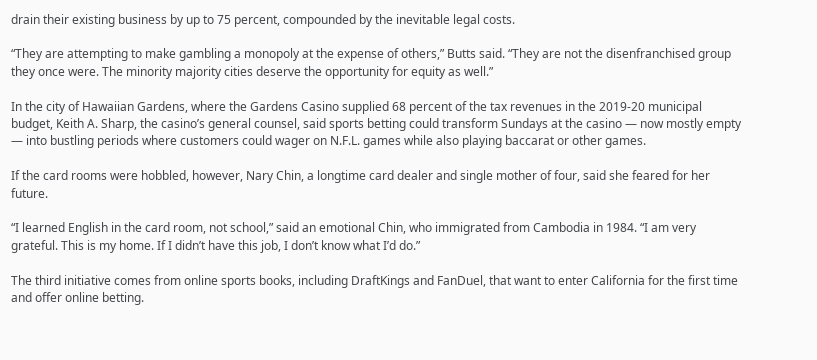drain their existing business by up to 75 percent, compounded by the inevitable legal costs.

“They are attempting to make gambling a monopoly at the expense of others,” Butts said. “They are not the disenfranchised group they once were. The minority majority cities deserve the opportunity for equity as well.”

In the city of Hawaiian Gardens, where the Gardens Casino supplied 68 percent of the tax revenues in the 2019-20 municipal budget, Keith A. Sharp, the casino’s general counsel, said sports betting could transform Sundays at the casino — now mostly empty — into bustling periods where customers could wager on N.F.L. games while also playing baccarat or other games.

If the card rooms were hobbled, however, Nary Chin, a longtime card dealer and single mother of four, said she feared for her future.

“I learned English in the card room, not school,” said an emotional Chin, who immigrated from Cambodia in 1984. “I am very grateful. This is my home. If I didn’t have this job, I don’t know what I’d do.”

The third initiative comes from online sports books, including DraftKings and FanDuel, that want to enter California for the first time and offer online betting.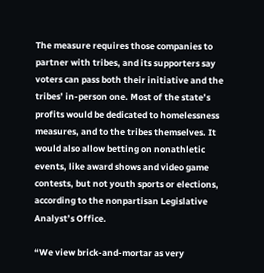The measure requires those companies to partner with tribes, and its supporters say voters can pass both their initiative and the tribes’ in-person one. Most of the state’s profits would be dedicated to homelessness measures, and to the tribes themselves. It would also allow betting on nonathletic events, like award shows and video game contests, but not youth sports or elections, according to the nonpartisan Legislative Analyst’s Office.

“We view brick-and-mortar as very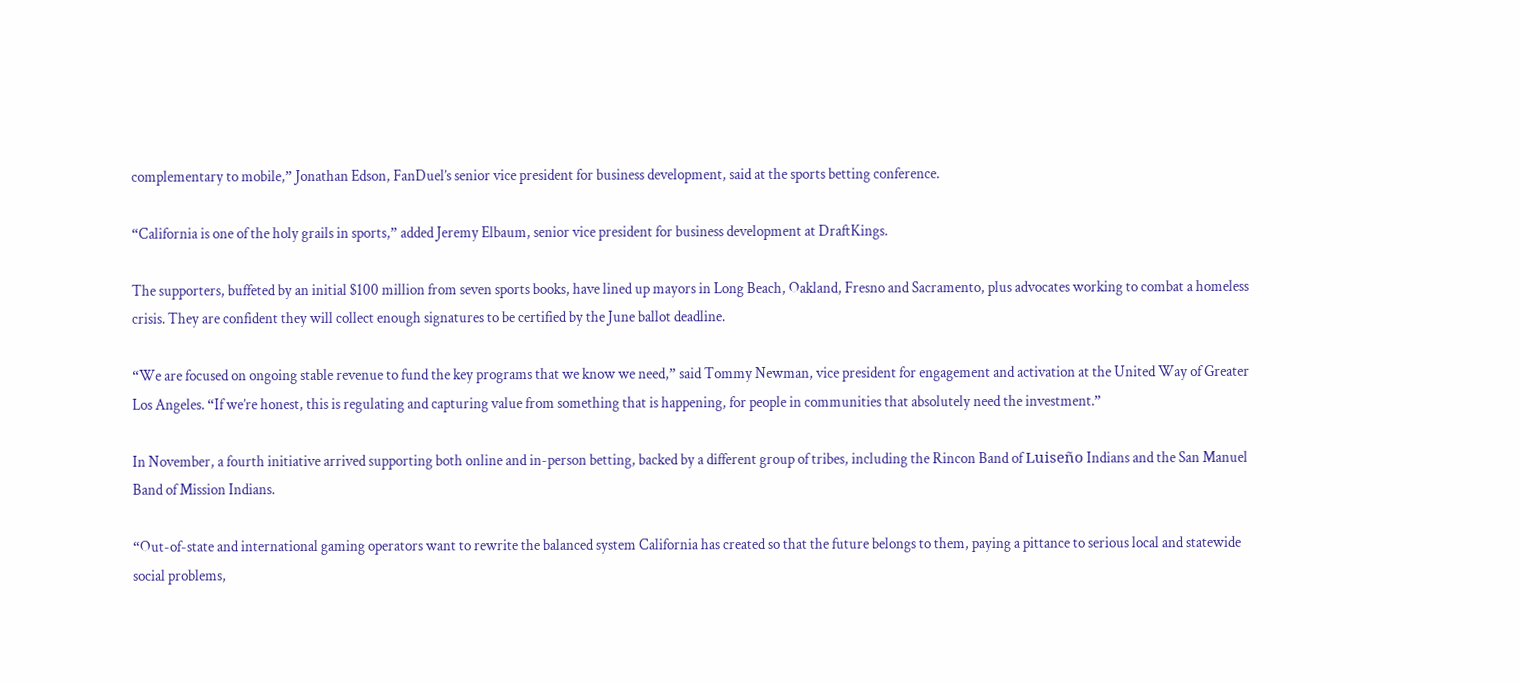complementary to mobile,” Jonathan Edson, FanDuel’s senior vice president for business development, said at the sports betting conference.

“California is one of the holy grails in sports,” added Jeremy Elbaum, senior vice president for business development at DraftKings.

The supporters, buffeted by an initial $100 million from seven sports books, have lined up mayors in Long Beach, Oakland, Fresno and Sacramento, plus advocates working to combat a homeless crisis. They are confident they will collect enough signatures to be certified by the June ballot deadline.

“We are focused on ongoing stable revenue to fund the key programs that we know we need,” said Tommy Newman, vice president for engagement and activation at the United Way of Greater Los Angeles. “If we’re honest, this is regulating and capturing value from something that is happening, for people in communities that absolutely need the investment.”

In November, a fourth initiative arrived supporting both online and in-person betting, backed by a different group of tribes, including the Rincon Band of Luiseño Indians and the San Manuel Band of Mission Indians.

“Out-of-state and international gaming operators want to rewrite the balanced system California has created so that the future belongs to them, paying a pittance to serious local and statewide social problems,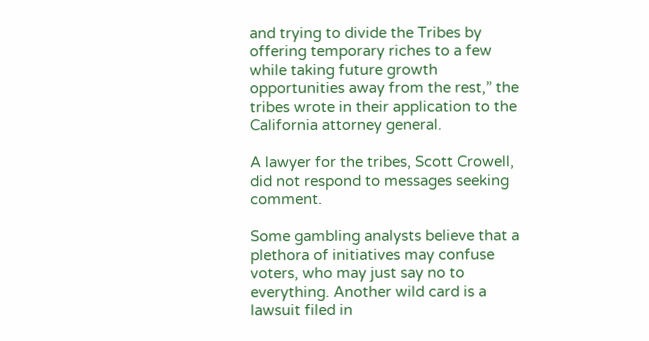and trying to divide the Tribes by offering temporary riches to a few while taking future growth opportunities away from the rest,” the tribes wrote in their application to the California attorney general.

A lawyer for the tribes, Scott Crowell, did not respond to messages seeking comment.

Some gambling analysts believe that a plethora of initiatives may confuse voters, who may just say no to everything. Another wild card is a lawsuit filed in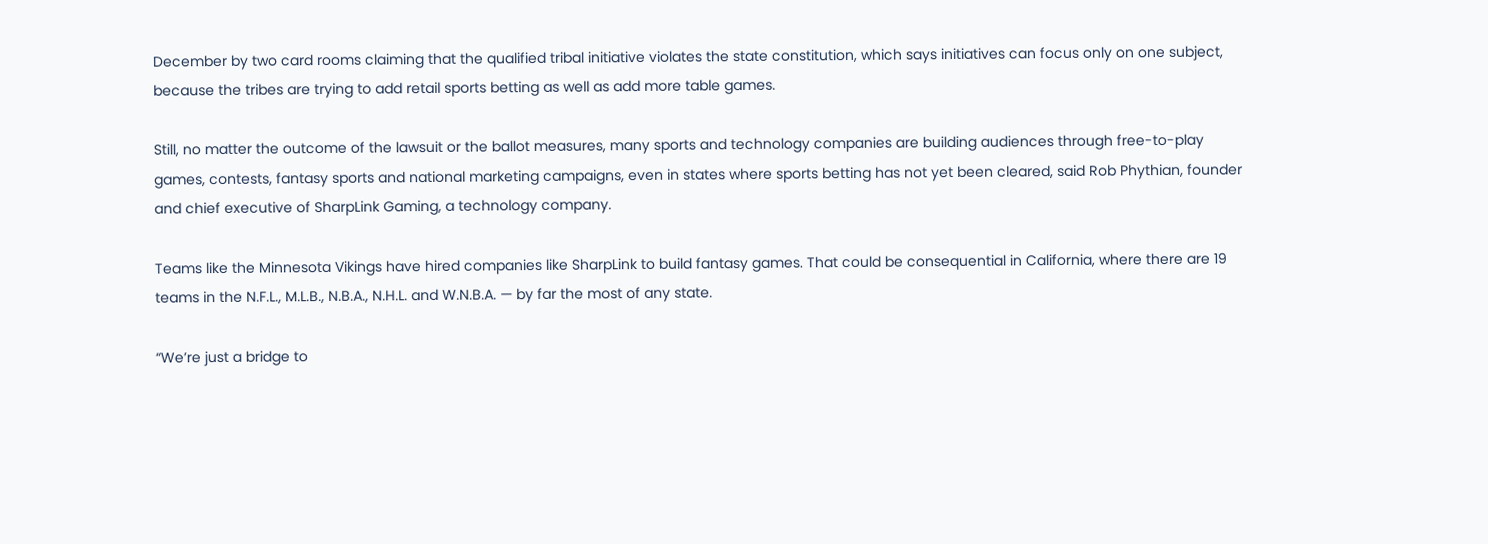December by two card rooms claiming that the qualified tribal initiative violates the state constitution, which says initiatives can focus only on one subject, because the tribes are trying to add retail sports betting as well as add more table games.

Still, no matter the outcome of the lawsuit or the ballot measures, many sports and technology companies are building audiences through free-to-play games, contests, fantasy sports and national marketing campaigns, even in states where sports betting has not yet been cleared, said Rob Phythian, founder and chief executive of SharpLink Gaming, a technology company.

Teams like the Minnesota Vikings have hired companies like SharpLink to build fantasy games. That could be consequential in California, where there are 19 teams in the N.F.L., M.L.B., N.B.A., N.H.L. and W.N.B.A. — by far the most of any state.

“We’re just a bridge to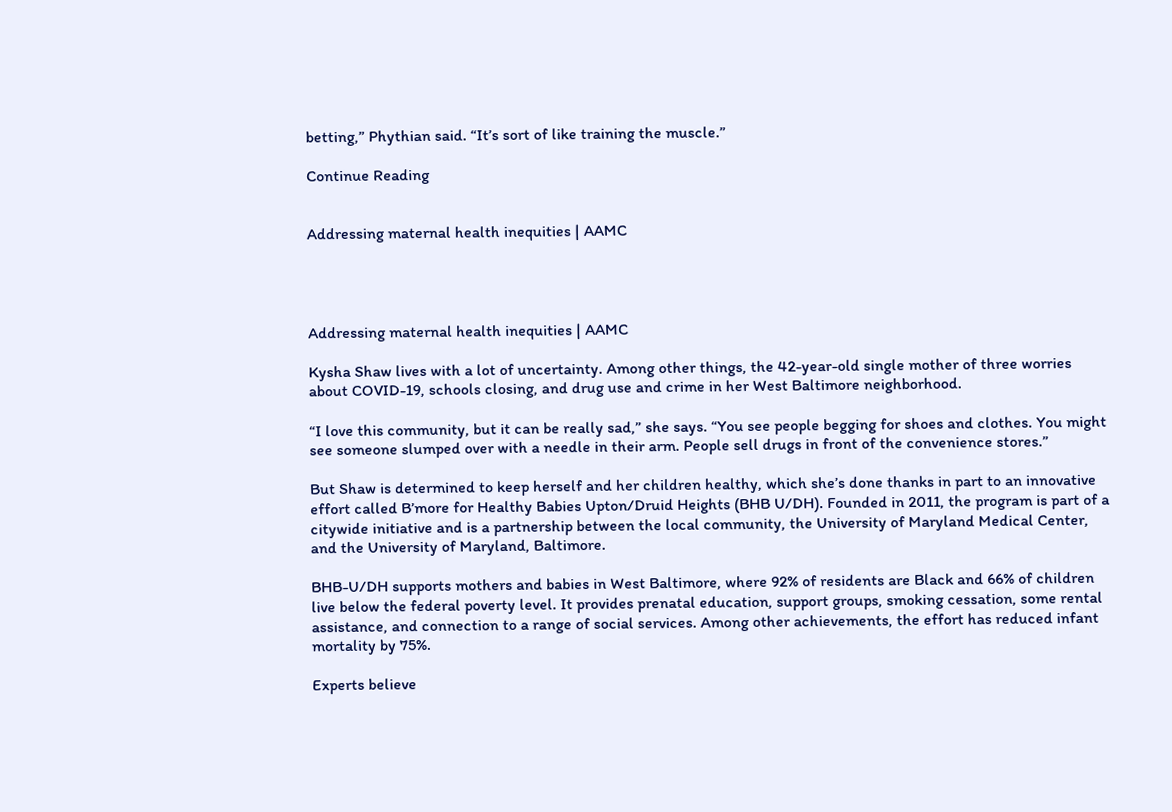betting,” Phythian said. “It’s sort of like training the muscle.”

Continue Reading


Addressing maternal health inequities | AAMC




Addressing maternal health inequities | AAMC

Kysha Shaw lives with a lot of uncertainty. Among other things, the 42-year-old single mother of three worries about COVID-19, schools closing, and drug use and crime in her West Baltimore neighborhood.

“I love this community, but it can be really sad,” she says. “You see people begging for shoes and clothes. You might see someone slumped over with a needle in their arm. People sell drugs in front of the convenience stores.”

But Shaw is determined to keep herself and her children healthy, which she’s done thanks in part to an innovative effort called B’more for Healthy Babies Upton/Druid Heights (BHB U/DH). Founded in 2011, the program is part of a citywide initiative and is a partnership between the local community, the University of Maryland Medical Center, and the University of Maryland, Baltimore.

BHB-U/DH supports mothers and babies in West Baltimore, where 92% of residents are Black and 66% of children live below the federal poverty level. It provides prenatal education, support groups, smoking cessation, some rental assistance, and connection to a range of social services. Among other achievements, the effort has reduced infant mortality by 75%.

Experts believe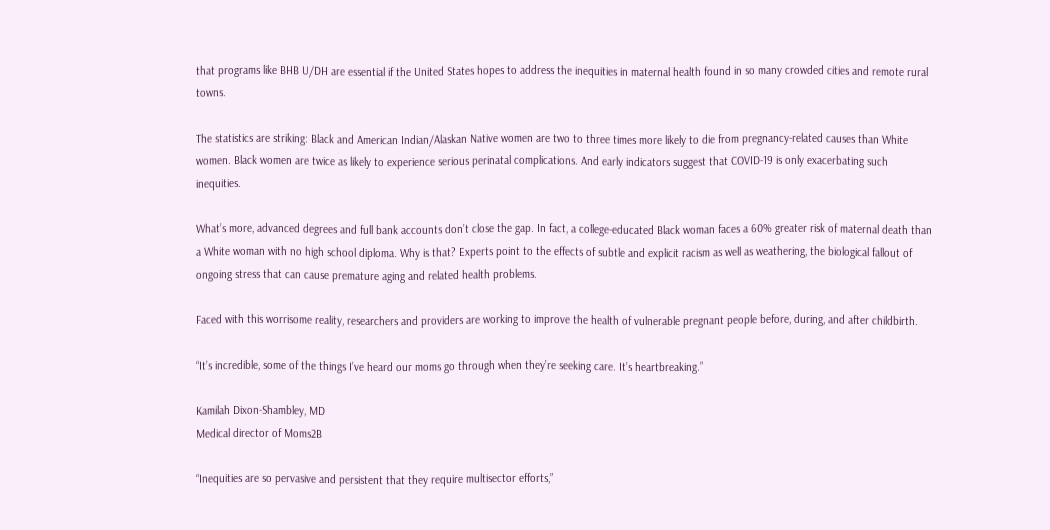that programs like BHB U/DH are essential if the United States hopes to address the inequities in maternal health found in so many crowded cities and remote rural towns.

The statistics are striking: Black and American Indian/Alaskan Native women are two to three times more likely to die from pregnancy-related causes than White women. Black women are twice as likely to experience serious perinatal complications. And early indicators suggest that COVID-19 is only exacerbating such inequities.

What’s more, advanced degrees and full bank accounts don’t close the gap. In fact, a college-educated Black woman faces a 60% greater risk of maternal death than a White woman with no high school diploma. Why is that? Experts point to the effects of subtle and explicit racism as well as weathering, the biological fallout of ongoing stress that can cause premature aging and related health problems.

Faced with this worrisome reality, researchers and providers are working to improve the health of vulnerable pregnant people before, during, and after childbirth.

“It’s incredible, some of the things I’ve heard our moms go through when they’re seeking care. It’s heartbreaking.”

Kamilah Dixon-Shambley, MD
Medical director of Moms2B

“Inequities are so pervasive and persistent that they require multisector efforts,”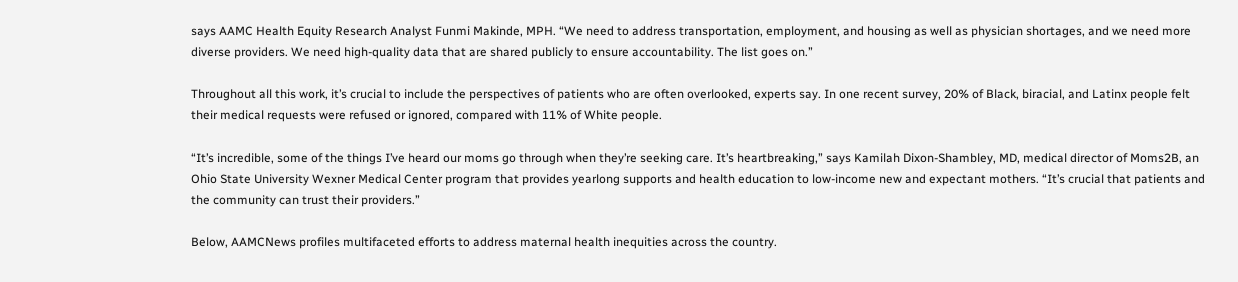says AAMC Health Equity Research Analyst Funmi Makinde, MPH. “We need to address transportation, employment, and housing as well as physician shortages, and we need more diverse providers. We need high-quality data that are shared publicly to ensure accountability. The list goes on.”

Throughout all this work, it’s crucial to include the perspectives of patients who are often overlooked, experts say. In one recent survey, 20% of Black, biracial, and Latinx people felt their medical requests were refused or ignored, compared with 11% of White people.

“It’s incredible, some of the things I’ve heard our moms go through when they’re seeking care. It’s heartbreaking,” says Kamilah Dixon-Shambley, MD, medical director of Moms2B, an Ohio State University Wexner Medical Center program that provides yearlong supports and health education to low-income new and expectant mothers. “It’s crucial that patients and the community can trust their providers.”

Below, AAMCNews profiles multifaceted efforts to address maternal health inequities across the country.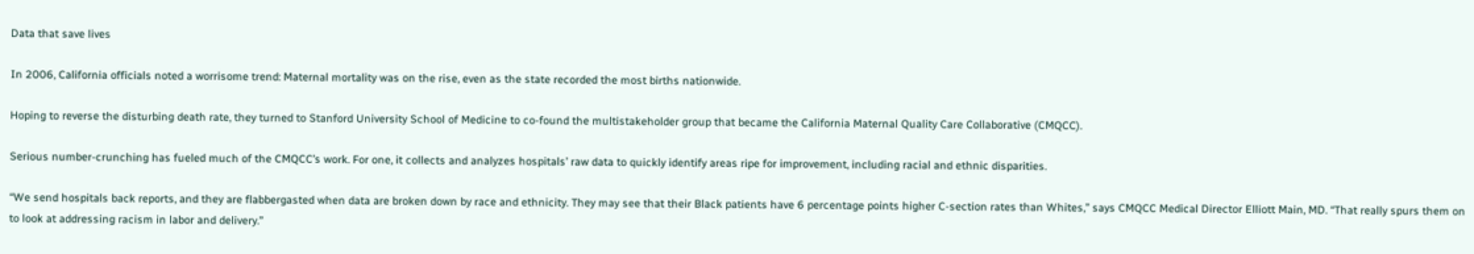Data that save lives

In 2006, California officials noted a worrisome trend: Maternal mortality was on the rise, even as the state recorded the most births nationwide.

Hoping to reverse the disturbing death rate, they turned to Stanford University School of Medicine to co-found the multistakeholder group that became the California Maternal Quality Care Collaborative (CMQCC).

Serious number-crunching has fueled much of the CMQCC’s work. For one, it collects and analyzes hospitals’ raw data to quickly identify areas ripe for improvement, including racial and ethnic disparities.

“We send hospitals back reports, and they are flabbergasted when data are broken down by race and ethnicity. They may see that their Black patients have 6 percentage points higher C-section rates than Whites,” says CMQCC Medical Director Elliott Main, MD. “That really spurs them on to look at addressing racism in labor and delivery.”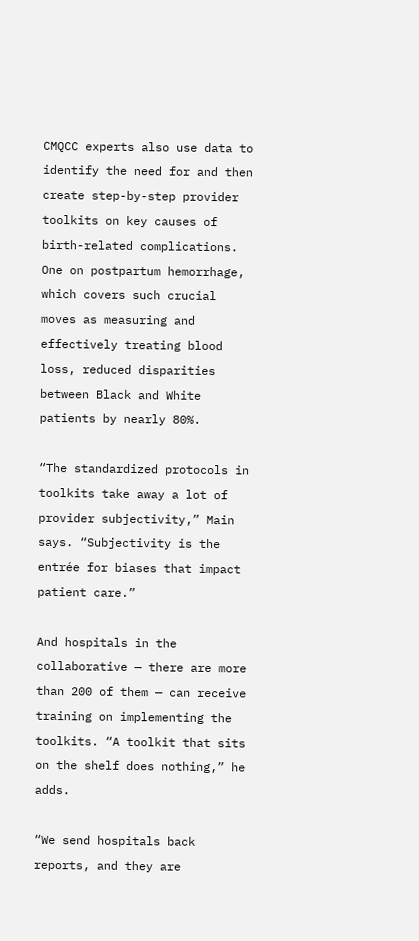CMQCC experts also use data to identify the need for and then create step-by-step provider toolkits on key causes of birth-related complications. One on postpartum hemorrhage, which covers such crucial moves as measuring and effectively treating blood loss, reduced disparities between Black and White patients by nearly 80%.

“The standardized protocols in toolkits take away a lot of provider subjectivity,” Main says. “Subjectivity is the entrée for biases that impact patient care.”

And hospitals in the collaborative — there are more than 200 of them — can receive training on implementing the toolkits. “A toolkit that sits on the shelf does nothing,” he adds.

“We send hospitals back reports, and they are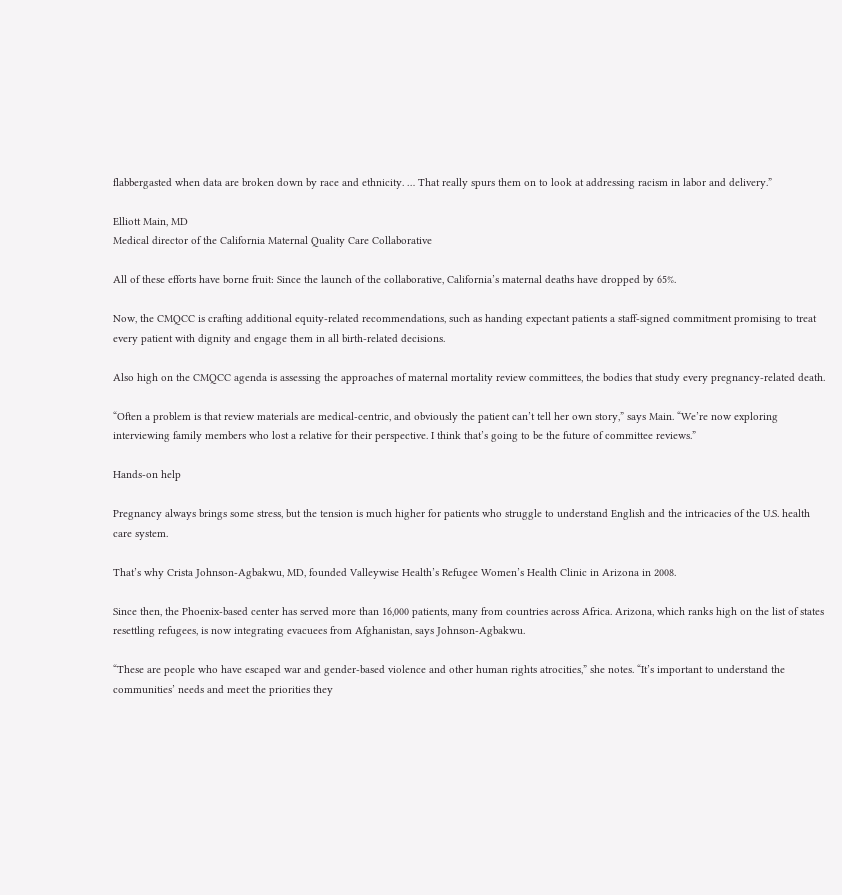flabbergasted when data are broken down by race and ethnicity. … That really spurs them on to look at addressing racism in labor and delivery.”

Elliott Main, MD
Medical director of the California Maternal Quality Care Collaborative

All of these efforts have borne fruit: Since the launch of the collaborative, California’s maternal deaths have dropped by 65%.

Now, the CMQCC is crafting additional equity-related recommendations, such as handing expectant patients a staff-signed commitment promising to treat every patient with dignity and engage them in all birth-related decisions.

Also high on the CMQCC agenda is assessing the approaches of maternal mortality review committees, the bodies that study every pregnancy-related death.

“Often a problem is that review materials are medical-centric, and obviously the patient can’t tell her own story,” says Main. “We’re now exploring interviewing family members who lost a relative for their perspective. I think that’s going to be the future of committee reviews.”

Hands-on help

Pregnancy always brings some stress, but the tension is much higher for patients who struggle to understand English and the intricacies of the U.S. health care system.

That’s why Crista Johnson-Agbakwu, MD, founded Valleywise Health’s Refugee Women’s Health Clinic in Arizona in 2008.

Since then, the Phoenix-based center has served more than 16,000 patients, many from countries across Africa. Arizona, which ranks high on the list of states resettling refugees, is now integrating evacuees from Afghanistan, says Johnson-Agbakwu.

“These are people who have escaped war and gender-based violence and other human rights atrocities,” she notes. “It’s important to understand the communities’ needs and meet the priorities they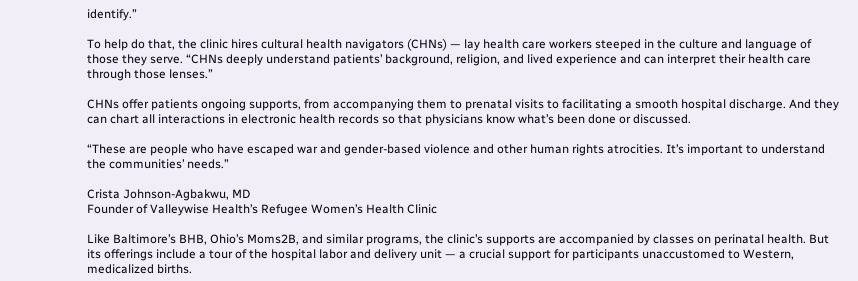identify.”

To help do that, the clinic hires cultural health navigators (CHNs) — lay health care workers steeped in the culture and language of those they serve. “CHNs deeply understand patients’ background, religion, and lived experience and can interpret their health care through those lenses.”

CHNs offer patients ongoing supports, from accompanying them to prenatal visits to facilitating a smooth hospital discharge. And they can chart all interactions in electronic health records so that physicians know what’s been done or discussed.

“These are people who have escaped war and gender-based violence and other human rights atrocities. It’s important to understand the communities’ needs.”

Crista Johnson-Agbakwu, MD
Founder of Valleywise Health’s Refugee Women’s Health Clinic

Like Baltimore’s BHB, Ohio’s Moms2B, and similar programs, the clinic’s supports are accompanied by classes on perinatal health. But its offerings include a tour of the hospital labor and delivery unit — a crucial support for participants unaccustomed to Western, medicalized births.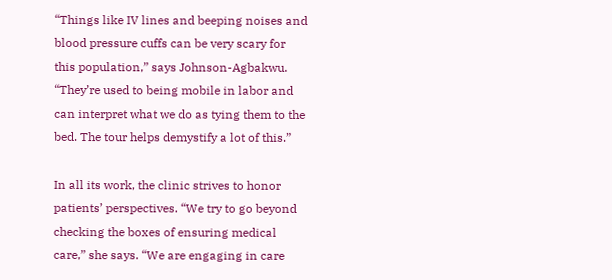“Things like IV lines and beeping noises and blood pressure cuffs can be very scary for this population,” says Johnson-Agbakwu. “They’re used to being mobile in labor and can interpret what we do as tying them to the bed. The tour helps demystify a lot of this.”

In all its work, the clinic strives to honor patients’ perspectives. “We try to go beyond checking the boxes of ensuring medical care,” she says. “We are engaging in care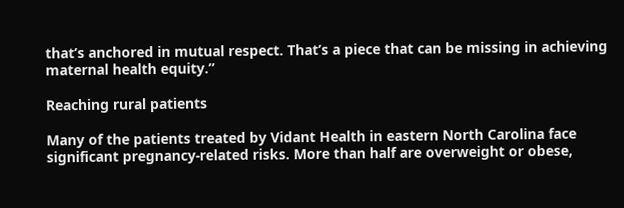that’s anchored in mutual respect. That’s a piece that can be missing in achieving maternal health equity.”

Reaching rural patients

Many of the patients treated by Vidant Health in eastern North Carolina face significant pregnancy-related risks. More than half are overweight or obese,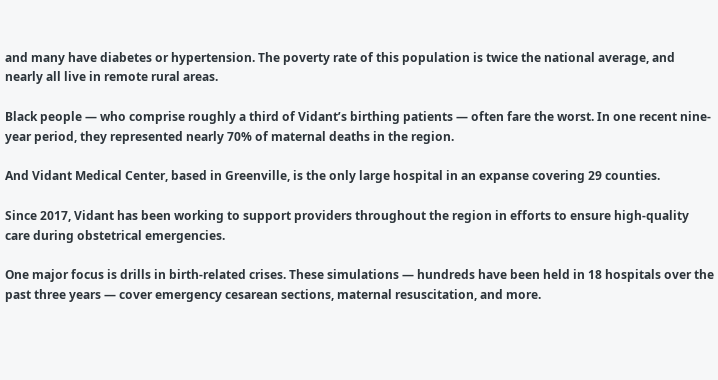and many have diabetes or hypertension. The poverty rate of this population is twice the national average, and nearly all live in remote rural areas.

Black people — who comprise roughly a third of Vidant’s birthing patients — often fare the worst. In one recent nine-year period, they represented nearly 70% of maternal deaths in the region.

And Vidant Medical Center, based in Greenville, is the only large hospital in an expanse covering 29 counties.

Since 2017, Vidant has been working to support providers throughout the region in efforts to ensure high-quality care during obstetrical emergencies.

One major focus is drills in birth-related crises. These simulations — hundreds have been held in 18 hospitals over the past three years — cover emergency cesarean sections, maternal resuscitation, and more.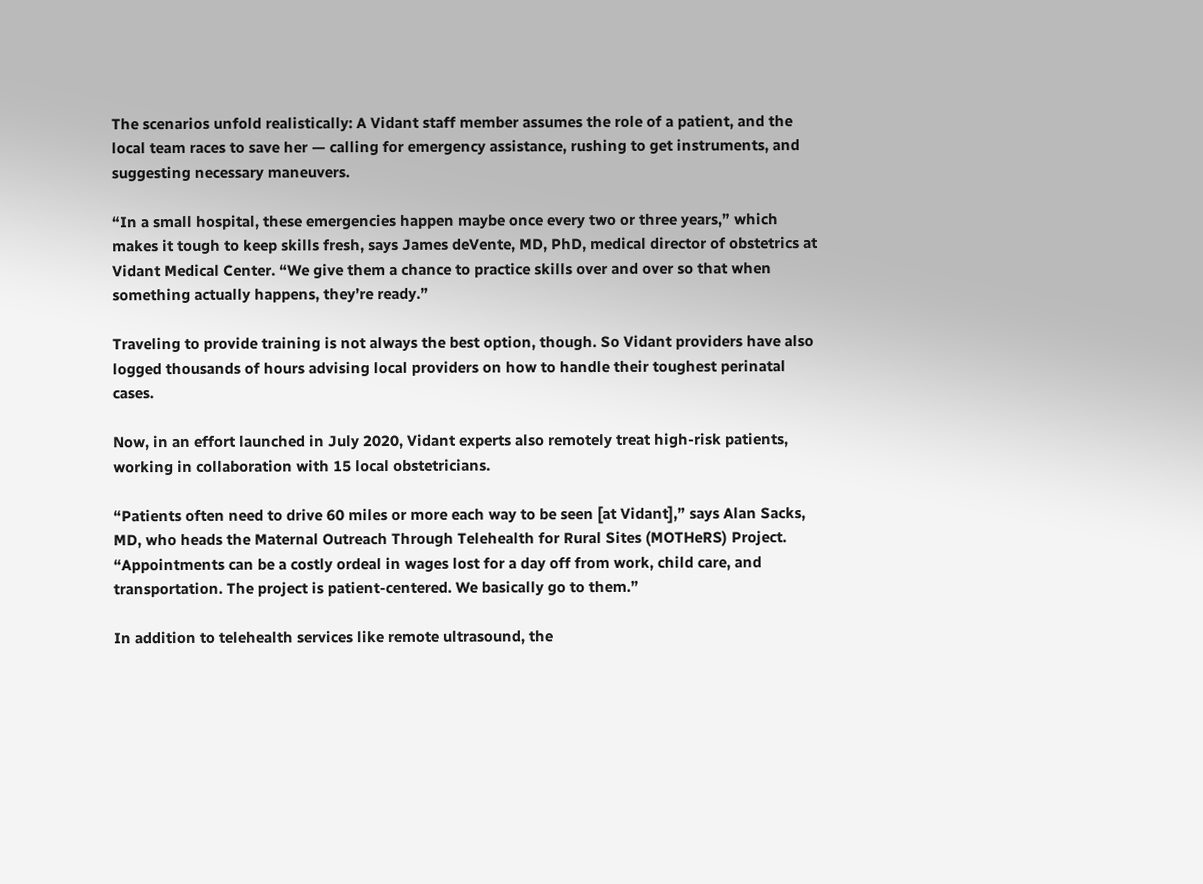The scenarios unfold realistically: A Vidant staff member assumes the role of a patient, and the local team races to save her — calling for emergency assistance, rushing to get instruments, and suggesting necessary maneuvers.

“In a small hospital, these emergencies happen maybe once every two or three years,” which makes it tough to keep skills fresh, says James deVente, MD, PhD, medical director of obstetrics at Vidant Medical Center. “We give them a chance to practice skills over and over so that when something actually happens, they’re ready.”

Traveling to provide training is not always the best option, though. So Vidant providers have also logged thousands of hours advising local providers on how to handle their toughest perinatal cases.

Now, in an effort launched in July 2020, Vidant experts also remotely treat high-risk patients, working in collaboration with 15 local obstetricians.

“Patients often need to drive 60 miles or more each way to be seen [at Vidant],” says Alan Sacks, MD, who heads the Maternal Outreach Through Telehealth for Rural Sites (MOTHeRS) Project. “Appointments can be a costly ordeal in wages lost for a day off from work, child care, and transportation. The project is patient-centered. We basically go to them.”

In addition to telehealth services like remote ultrasound, the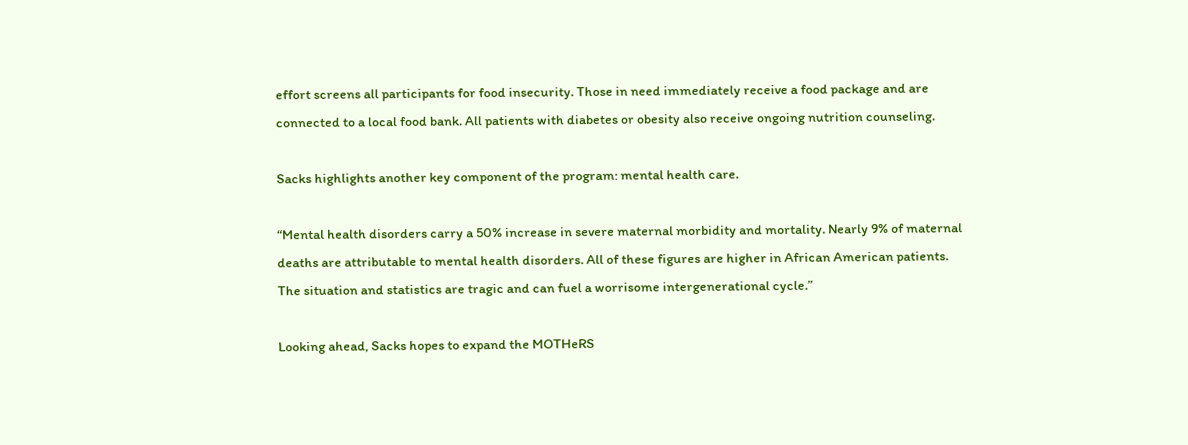effort screens all participants for food insecurity. Those in need immediately receive a food package and are connected to a local food bank. All patients with diabetes or obesity also receive ongoing nutrition counseling.

Sacks highlights another key component of the program: mental health care.

“Mental health disorders carry a 50% increase in severe maternal morbidity and mortality. Nearly 9% of maternal deaths are attributable to mental health disorders. All of these figures are higher in African American patients. The situation and statistics are tragic and can fuel a worrisome intergenerational cycle.”

Looking ahead, Sacks hopes to expand the MOTHeRS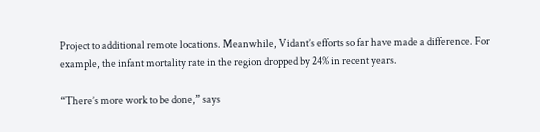Project to additional remote locations. Meanwhile, Vidant’s efforts so far have made a difference. For example, the infant mortality rate in the region dropped by 24% in recent years.

“There’s more work to be done,” says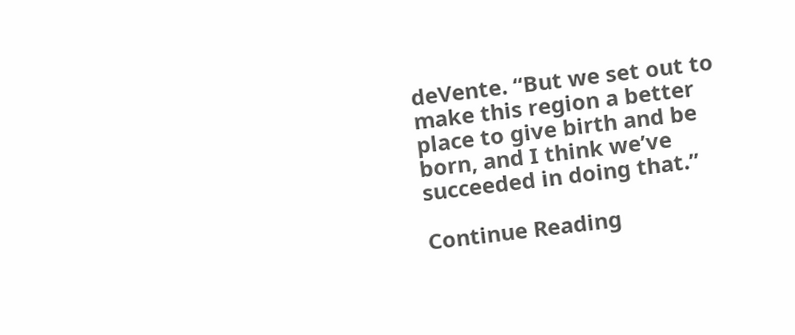deVente. “But we set out to make this region a better place to give birth and be born, and I think we’ve succeeded in doing that.”

Continue Reading